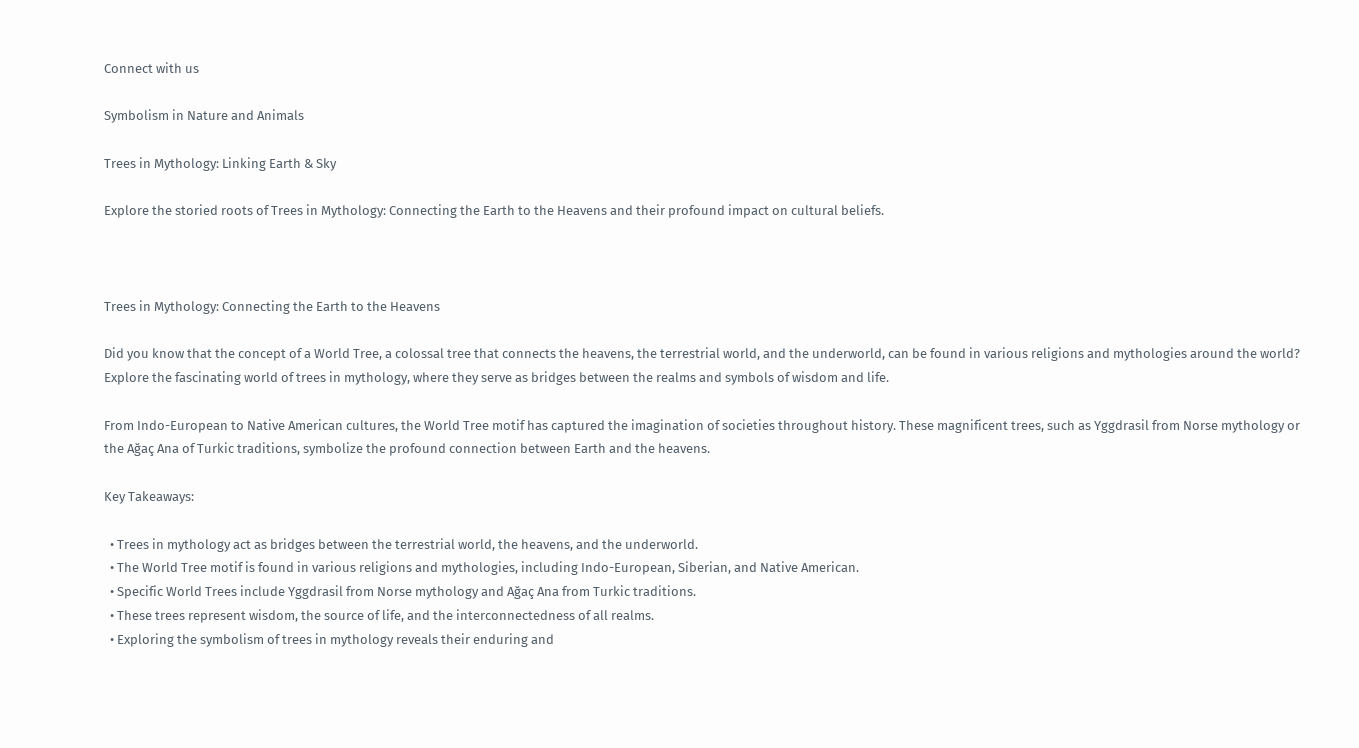Connect with us

Symbolism in Nature and Animals

Trees in Mythology: Linking Earth & Sky

Explore the storied roots of Trees in Mythology: Connecting the Earth to the Heavens and their profound impact on cultural beliefs.



Trees in Mythology: Connecting the Earth to the Heavens

Did you know that the concept of a World Tree, a colossal tree that connects the heavens, the terrestrial world, and the underworld, can be found in various religions and mythologies around the world? Explore the fascinating world of trees in mythology, where they serve as bridges between the realms and symbols of wisdom and life.

From Indo-European to Native American cultures, the World Tree motif has captured the imagination of societies throughout history. These magnificent trees, such as Yggdrasil from Norse mythology or the Ağaç Ana of Turkic traditions, symbolize the profound connection between Earth and the heavens.

Key Takeaways:

  • Trees in mythology act as bridges between the terrestrial world, the heavens, and the underworld.
  • The World Tree motif is found in various religions and mythologies, including Indo-European, Siberian, and Native American.
  • Specific World Trees include Yggdrasil from Norse mythology and Ağaç Ana from Turkic traditions.
  • These trees represent wisdom, the source of life, and the interconnectedness of all realms.
  • Exploring the symbolism of trees in mythology reveals their enduring and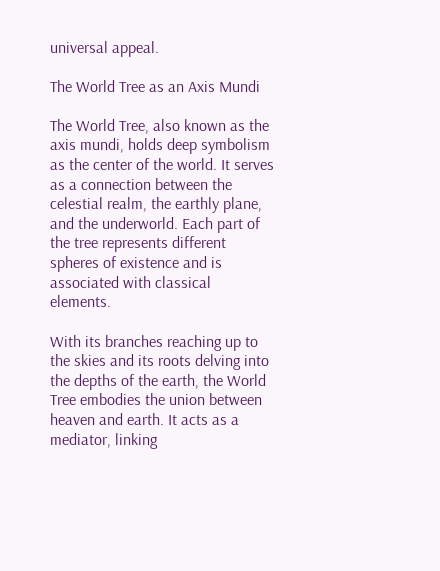universal appeal.

The World Tree as an Axis Mundi

The World Tree, also known as the axis mundi, holds deep symbolism as the center of the world. It serves as a connection between the celestial realm, the earthly plane, and the underworld. Each part of the tree represents different spheres of existence and is associated with classical elements.

With its branches reaching up to the skies and its roots delving into the depths of the earth, the World Tree embodies the union between heaven and earth. It acts as a mediator, linking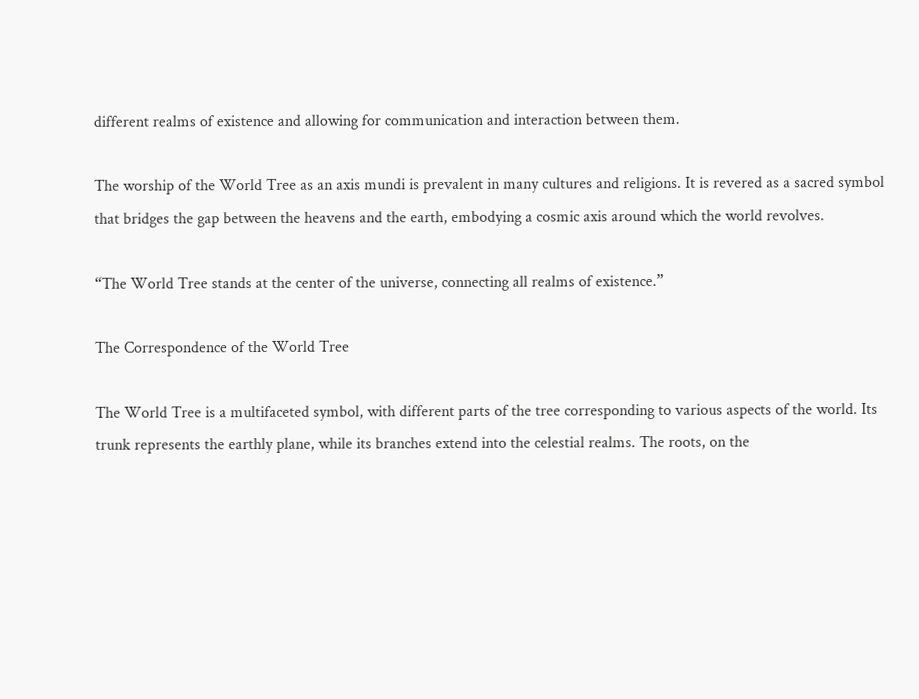different realms of existence and allowing for communication and interaction between them.

The worship of the World Tree as an axis mundi is prevalent in many cultures and religions. It is revered as a sacred symbol that bridges the gap between the heavens and the earth, embodying a cosmic axis around which the world revolves.

“The World Tree stands at the center of the universe, connecting all realms of existence.”

The Correspondence of the World Tree

The World Tree is a multifaceted symbol, with different parts of the tree corresponding to various aspects of the world. Its trunk represents the earthly plane, while its branches extend into the celestial realms. The roots, on the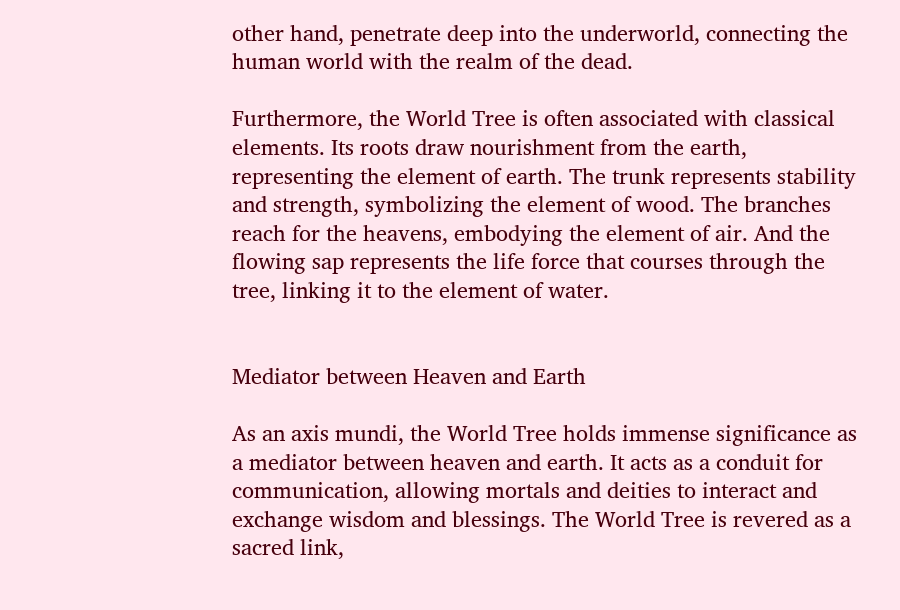other hand, penetrate deep into the underworld, connecting the human world with the realm of the dead.

Furthermore, the World Tree is often associated with classical elements. Its roots draw nourishment from the earth, representing the element of earth. The trunk represents stability and strength, symbolizing the element of wood. The branches reach for the heavens, embodying the element of air. And the flowing sap represents the life force that courses through the tree, linking it to the element of water.


Mediator between Heaven and Earth

As an axis mundi, the World Tree holds immense significance as a mediator between heaven and earth. It acts as a conduit for communication, allowing mortals and deities to interact and exchange wisdom and blessings. The World Tree is revered as a sacred link,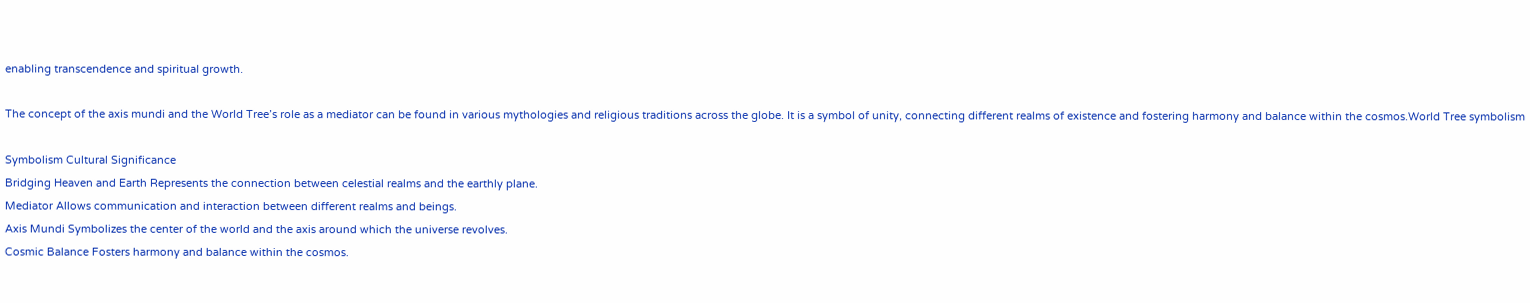enabling transcendence and spiritual growth.

The concept of the axis mundi and the World Tree’s role as a mediator can be found in various mythologies and religious traditions across the globe. It is a symbol of unity, connecting different realms of existence and fostering harmony and balance within the cosmos.World Tree symbolism

Symbolism Cultural Significance
Bridging Heaven and Earth Represents the connection between celestial realms and the earthly plane.
Mediator Allows communication and interaction between different realms and beings.
Axis Mundi Symbolizes the center of the world and the axis around which the universe revolves.
Cosmic Balance Fosters harmony and balance within the cosmos.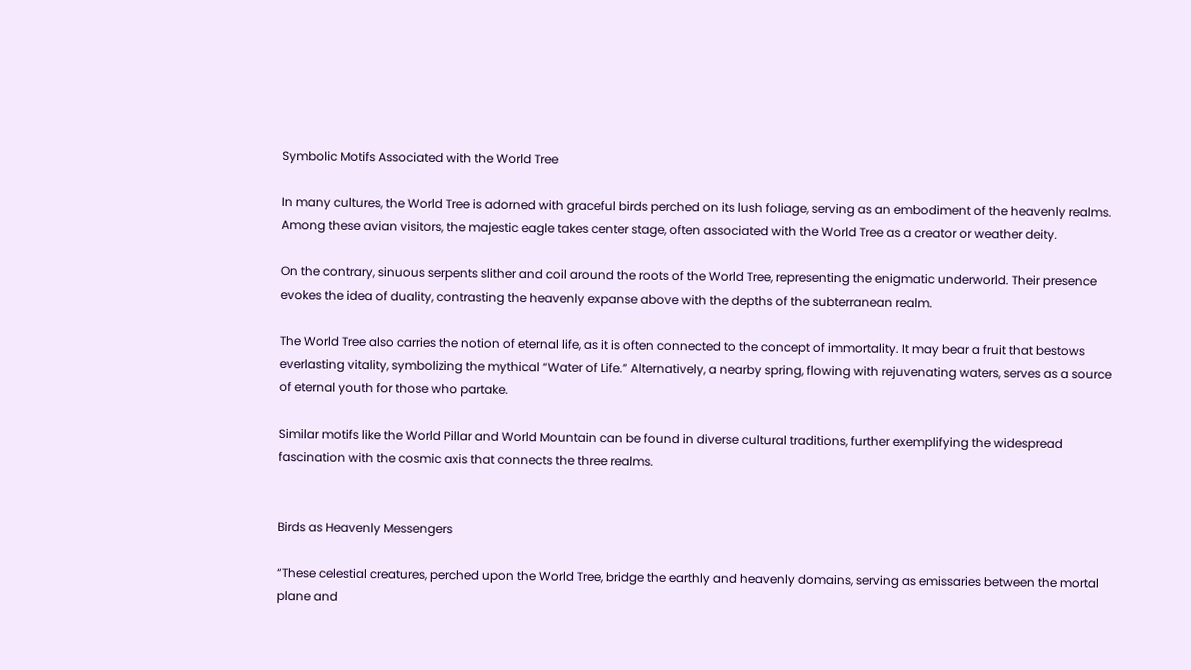Symbolic Motifs Associated with the World Tree

In many cultures, the World Tree is adorned with graceful birds perched on its lush foliage, serving as an embodiment of the heavenly realms. Among these avian visitors, the majestic eagle takes center stage, often associated with the World Tree as a creator or weather deity.

On the contrary, sinuous serpents slither and coil around the roots of the World Tree, representing the enigmatic underworld. Their presence evokes the idea of duality, contrasting the heavenly expanse above with the depths of the subterranean realm.

The World Tree also carries the notion of eternal life, as it is often connected to the concept of immortality. It may bear a fruit that bestows everlasting vitality, symbolizing the mythical “Water of Life.” Alternatively, a nearby spring, flowing with rejuvenating waters, serves as a source of eternal youth for those who partake.

Similar motifs like the World Pillar and World Mountain can be found in diverse cultural traditions, further exemplifying the widespread fascination with the cosmic axis that connects the three realms.


Birds as Heavenly Messengers

“These celestial creatures, perched upon the World Tree, bridge the earthly and heavenly domains, serving as emissaries between the mortal plane and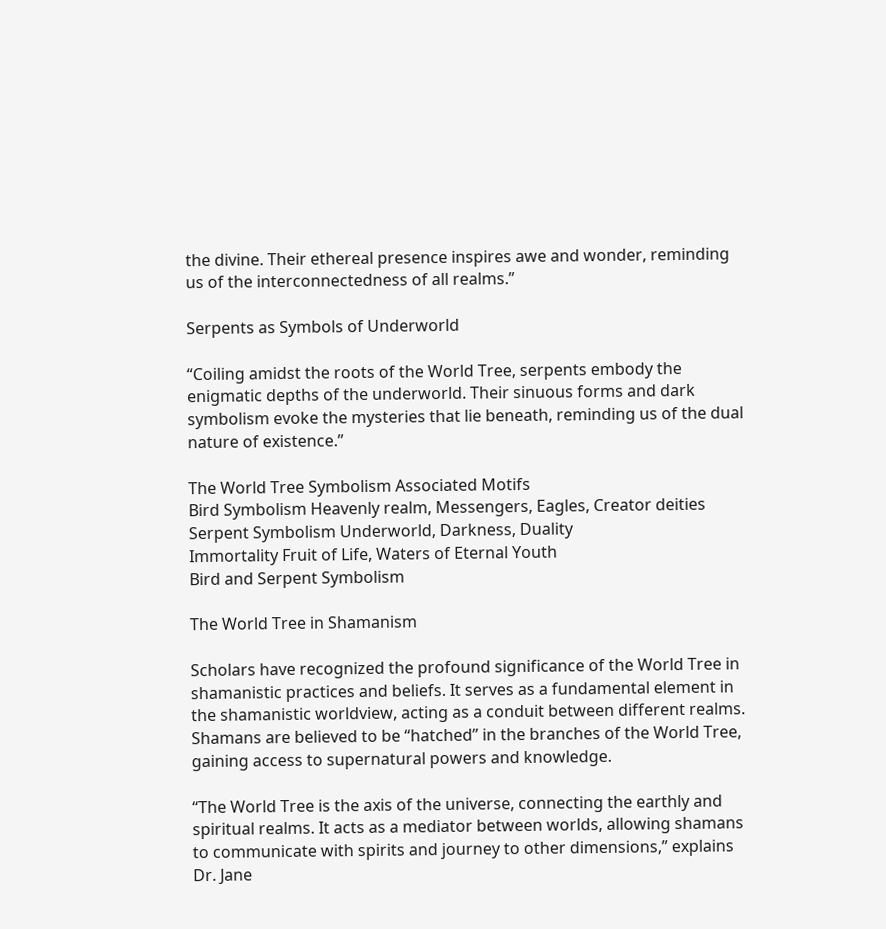the divine. Their ethereal presence inspires awe and wonder, reminding us of the interconnectedness of all realms.”

Serpents as Symbols of Underworld

“Coiling amidst the roots of the World Tree, serpents embody the enigmatic depths of the underworld. Their sinuous forms and dark symbolism evoke the mysteries that lie beneath, reminding us of the dual nature of existence.”

The World Tree Symbolism Associated Motifs
Bird Symbolism Heavenly realm, Messengers, Eagles, Creator deities
Serpent Symbolism Underworld, Darkness, Duality
Immortality Fruit of Life, Waters of Eternal Youth
Bird and Serpent Symbolism

The World Tree in Shamanism

Scholars have recognized the profound significance of the World Tree in shamanistic practices and beliefs. It serves as a fundamental element in the shamanistic worldview, acting as a conduit between different realms. Shamans are believed to be “hatched” in the branches of the World Tree, gaining access to supernatural powers and knowledge.

“The World Tree is the axis of the universe, connecting the earthly and spiritual realms. It acts as a mediator between worlds, allowing shamans to communicate with spirits and journey to other dimensions,” explains Dr. Jane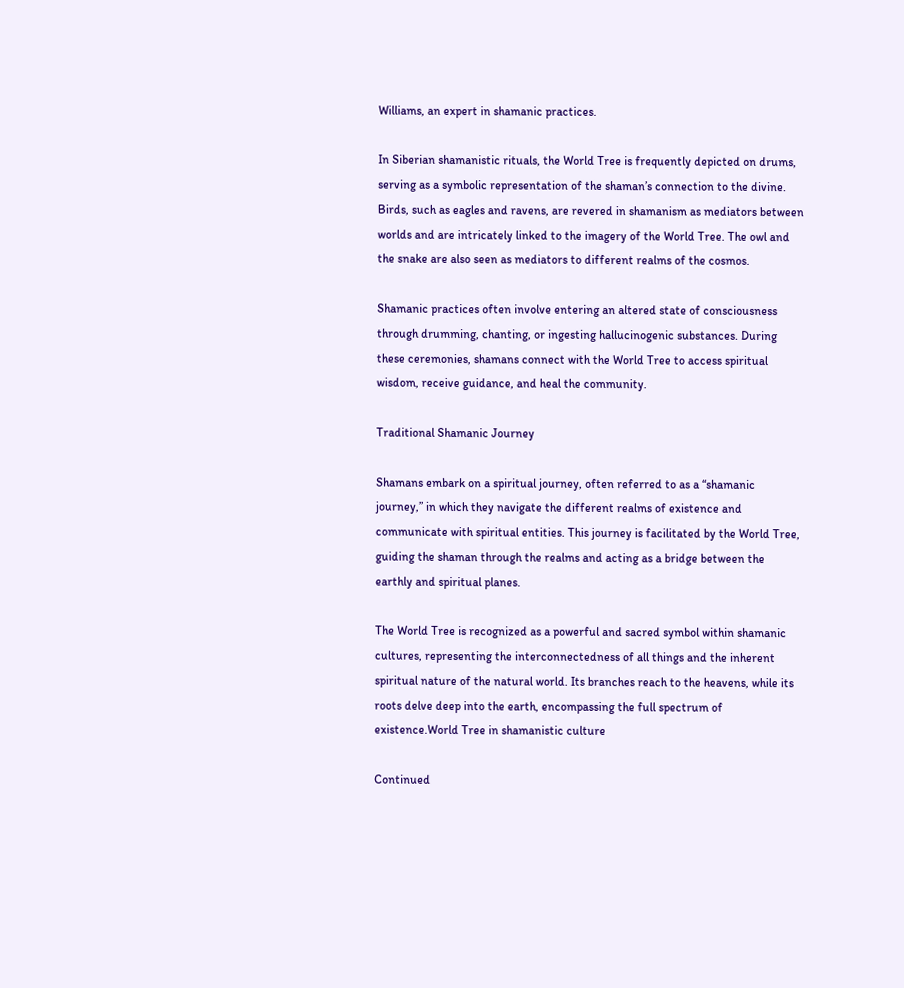Williams, an expert in shamanic practices.

In Siberian shamanistic rituals, the World Tree is frequently depicted on drums, serving as a symbolic representation of the shaman’s connection to the divine. Birds, such as eagles and ravens, are revered in shamanism as mediators between worlds and are intricately linked to the imagery of the World Tree. The owl and the snake are also seen as mediators to different realms of the cosmos.

Shamanic practices often involve entering an altered state of consciousness through drumming, chanting, or ingesting hallucinogenic substances. During these ceremonies, shamans connect with the World Tree to access spiritual wisdom, receive guidance, and heal the community.

Traditional Shamanic Journey

Shamans embark on a spiritual journey, often referred to as a “shamanic journey,” in which they navigate the different realms of existence and communicate with spiritual entities. This journey is facilitated by the World Tree, guiding the shaman through the realms and acting as a bridge between the earthly and spiritual planes.

The World Tree is recognized as a powerful and sacred symbol within shamanic cultures, representing the interconnectedness of all things and the inherent spiritual nature of the natural world. Its branches reach to the heavens, while its roots delve deep into the earth, encompassing the full spectrum of existence.World Tree in shamanistic culture

Continued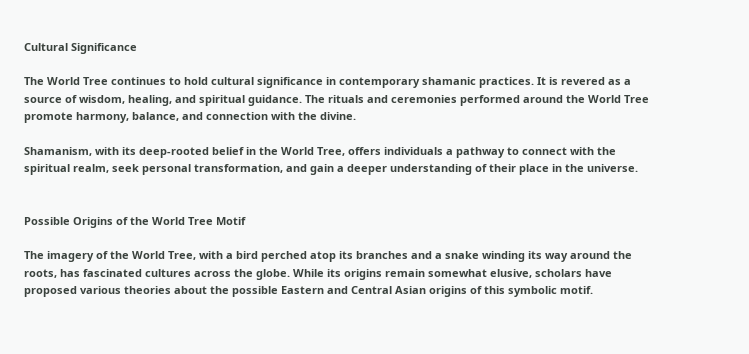Cultural Significance

The World Tree continues to hold cultural significance in contemporary shamanic practices. It is revered as a source of wisdom, healing, and spiritual guidance. The rituals and ceremonies performed around the World Tree promote harmony, balance, and connection with the divine.

Shamanism, with its deep-rooted belief in the World Tree, offers individuals a pathway to connect with the spiritual realm, seek personal transformation, and gain a deeper understanding of their place in the universe.


Possible Origins of the World Tree Motif

The imagery of the World Tree, with a bird perched atop its branches and a snake winding its way around the roots, has fascinated cultures across the globe. While its origins remain somewhat elusive, scholars have proposed various theories about the possible Eastern and Central Asian origins of this symbolic motif.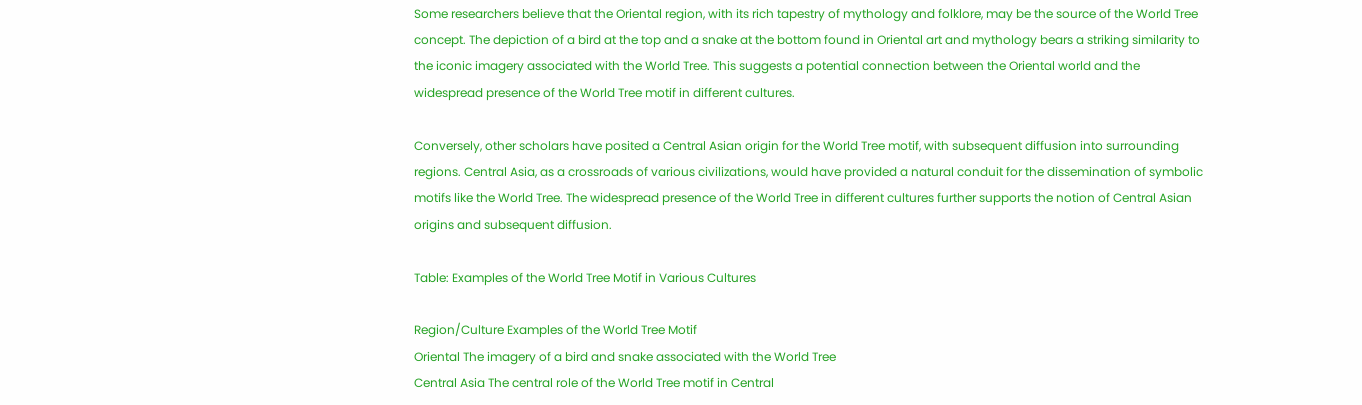Some researchers believe that the Oriental region, with its rich tapestry of mythology and folklore, may be the source of the World Tree concept. The depiction of a bird at the top and a snake at the bottom found in Oriental art and mythology bears a striking similarity to the iconic imagery associated with the World Tree. This suggests a potential connection between the Oriental world and the widespread presence of the World Tree motif in different cultures.

Conversely, other scholars have posited a Central Asian origin for the World Tree motif, with subsequent diffusion into surrounding regions. Central Asia, as a crossroads of various civilizations, would have provided a natural conduit for the dissemination of symbolic motifs like the World Tree. The widespread presence of the World Tree in different cultures further supports the notion of Central Asian origins and subsequent diffusion.

Table: Examples of the World Tree Motif in Various Cultures

Region/Culture Examples of the World Tree Motif
Oriental The imagery of a bird and snake associated with the World Tree
Central Asia The central role of the World Tree motif in Central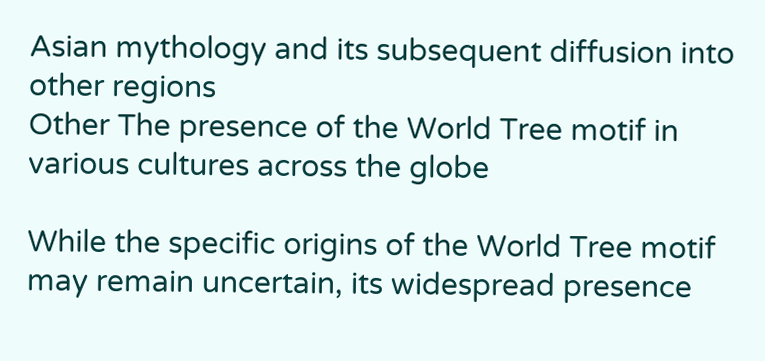Asian mythology and its subsequent diffusion into other regions
Other The presence of the World Tree motif in various cultures across the globe

While the specific origins of the World Tree motif may remain uncertain, its widespread presence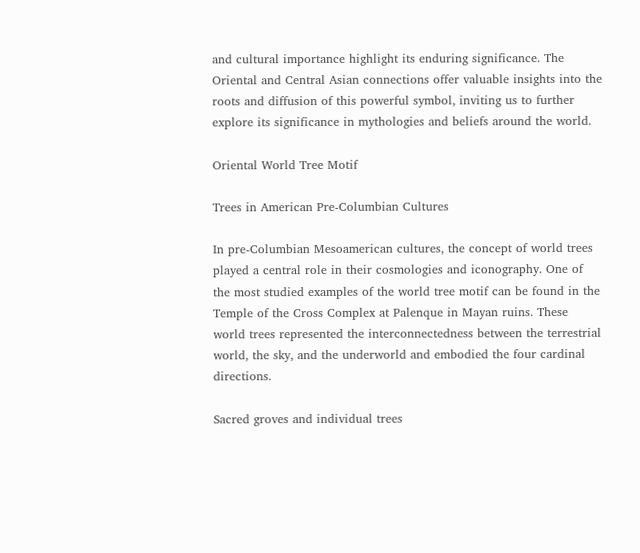and cultural importance highlight its enduring significance. The Oriental and Central Asian connections offer valuable insights into the roots and diffusion of this powerful symbol, inviting us to further explore its significance in mythologies and beliefs around the world.

Oriental World Tree Motif

Trees in American Pre-Columbian Cultures

In pre-Columbian Mesoamerican cultures, the concept of world trees played a central role in their cosmologies and iconography. One of the most studied examples of the world tree motif can be found in the Temple of the Cross Complex at Palenque in Mayan ruins. These world trees represented the interconnectedness between the terrestrial world, the sky, and the underworld and embodied the four cardinal directions.

Sacred groves and individual trees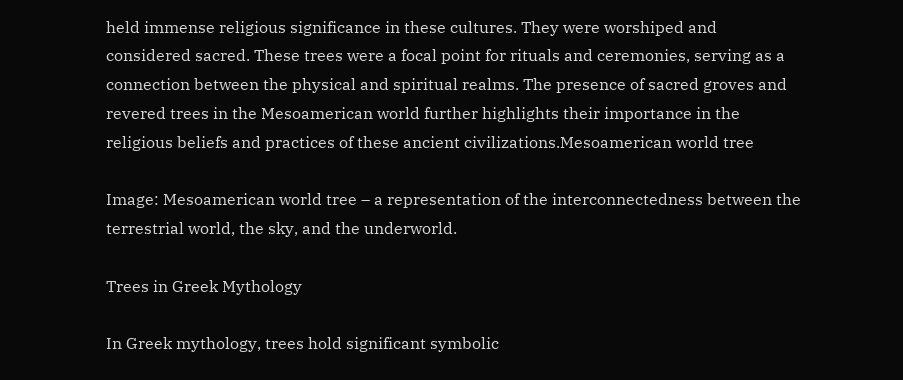held immense religious significance in these cultures. They were worshiped and considered sacred. These trees were a focal point for rituals and ceremonies, serving as a connection between the physical and spiritual realms. The presence of sacred groves and revered trees in the Mesoamerican world further highlights their importance in the religious beliefs and practices of these ancient civilizations.Mesoamerican world tree

Image: Mesoamerican world tree – a representation of the interconnectedness between the terrestrial world, the sky, and the underworld.

Trees in Greek Mythology

In Greek mythology, trees hold significant symbolic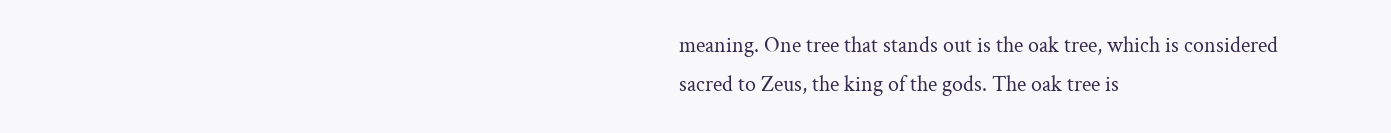meaning. One tree that stands out is the oak tree, which is considered sacred to Zeus, the king of the gods. The oak tree is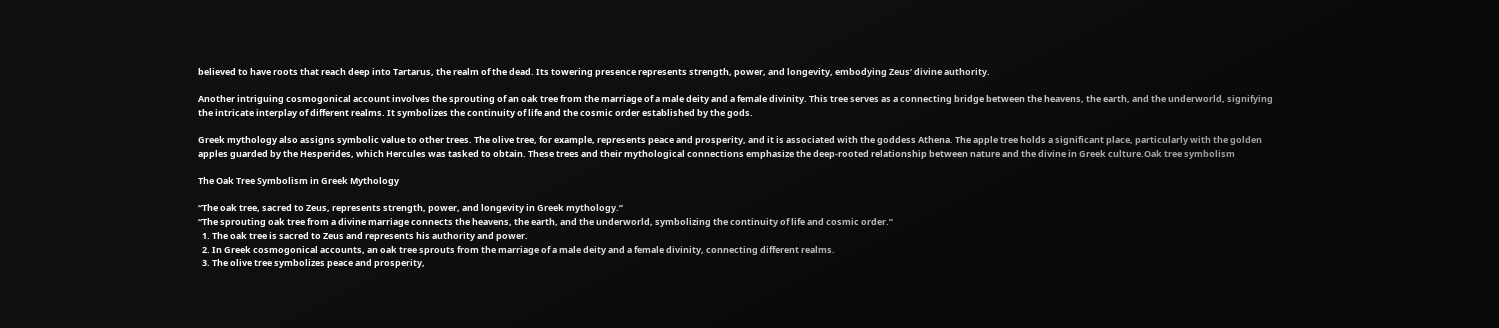believed to have roots that reach deep into Tartarus, the realm of the dead. Its towering presence represents strength, power, and longevity, embodying Zeus’ divine authority.

Another intriguing cosmogonical account involves the sprouting of an oak tree from the marriage of a male deity and a female divinity. This tree serves as a connecting bridge between the heavens, the earth, and the underworld, signifying the intricate interplay of different realms. It symbolizes the continuity of life and the cosmic order established by the gods.

Greek mythology also assigns symbolic value to other trees. The olive tree, for example, represents peace and prosperity, and it is associated with the goddess Athena. The apple tree holds a significant place, particularly with the golden apples guarded by the Hesperides, which Hercules was tasked to obtain. These trees and their mythological connections emphasize the deep-rooted relationship between nature and the divine in Greek culture.Oak tree symbolism

The Oak Tree Symbolism in Greek Mythology

“The oak tree, sacred to Zeus, represents strength, power, and longevity in Greek mythology.”
“The sprouting oak tree from a divine marriage connects the heavens, the earth, and the underworld, symbolizing the continuity of life and cosmic order.”
  1. The oak tree is sacred to Zeus and represents his authority and power.
  2. In Greek cosmogonical accounts, an oak tree sprouts from the marriage of a male deity and a female divinity, connecting different realms.
  3. The olive tree symbolizes peace and prosperity,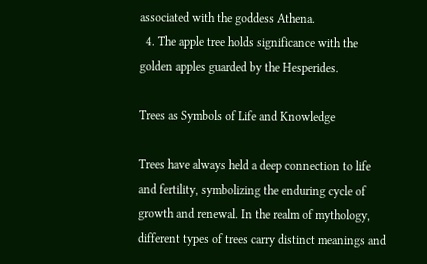associated with the goddess Athena.
  4. The apple tree holds significance with the golden apples guarded by the Hesperides.

Trees as Symbols of Life and Knowledge

Trees have always held a deep connection to life and fertility, symbolizing the enduring cycle of growth and renewal. In the realm of mythology, different types of trees carry distinct meanings and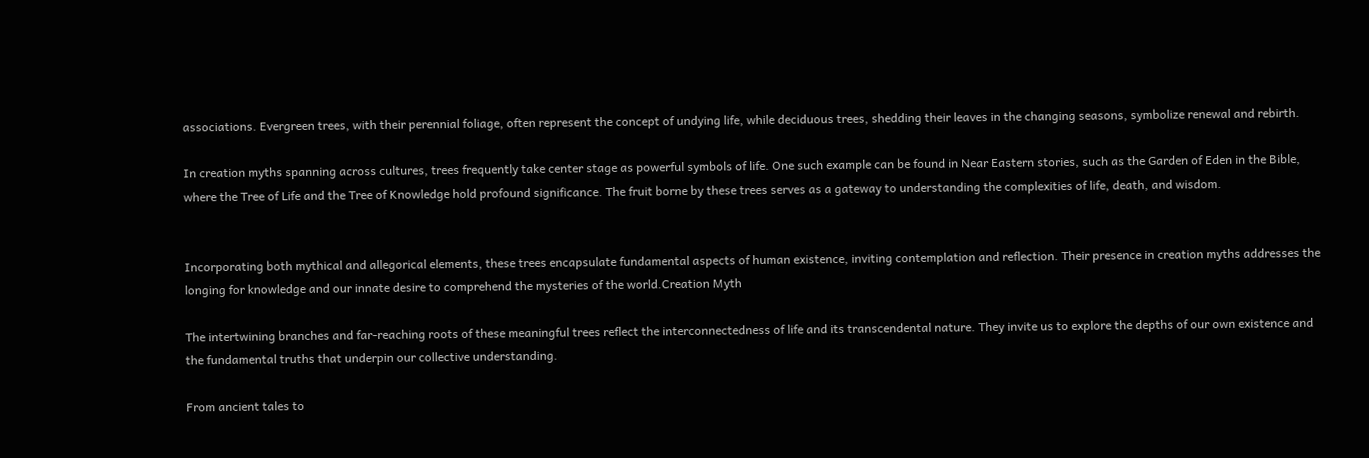associations. Evergreen trees, with their perennial foliage, often represent the concept of undying life, while deciduous trees, shedding their leaves in the changing seasons, symbolize renewal and rebirth.

In creation myths spanning across cultures, trees frequently take center stage as powerful symbols of life. One such example can be found in Near Eastern stories, such as the Garden of Eden in the Bible, where the Tree of Life and the Tree of Knowledge hold profound significance. The fruit borne by these trees serves as a gateway to understanding the complexities of life, death, and wisdom.


Incorporating both mythical and allegorical elements, these trees encapsulate fundamental aspects of human existence, inviting contemplation and reflection. Their presence in creation myths addresses the longing for knowledge and our innate desire to comprehend the mysteries of the world.Creation Myth

The intertwining branches and far-reaching roots of these meaningful trees reflect the interconnectedness of life and its transcendental nature. They invite us to explore the depths of our own existence and the fundamental truths that underpin our collective understanding.

From ancient tales to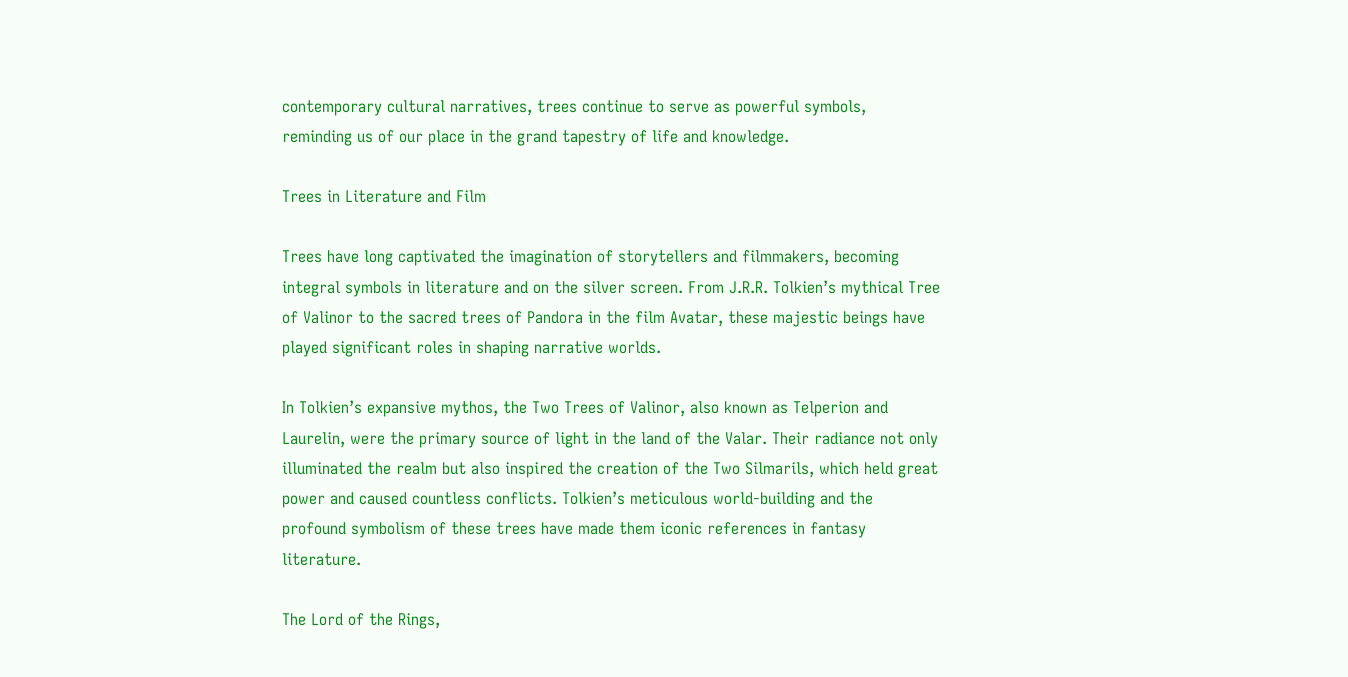contemporary cultural narratives, trees continue to serve as powerful symbols, reminding us of our place in the grand tapestry of life and knowledge.

Trees in Literature and Film

Trees have long captivated the imagination of storytellers and filmmakers, becoming integral symbols in literature and on the silver screen. From J.R.R. Tolkien’s mythical Tree of Valinor to the sacred trees of Pandora in the film Avatar, these majestic beings have played significant roles in shaping narrative worlds.

In Tolkien’s expansive mythos, the Two Trees of Valinor, also known as Telperion and Laurelin, were the primary source of light in the land of the Valar. Their radiance not only illuminated the realm but also inspired the creation of the Two Silmarils, which held great power and caused countless conflicts. Tolkien’s meticulous world-building and the profound symbolism of these trees have made them iconic references in fantasy literature.

The Lord of the Rings,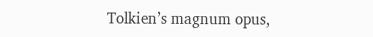Tolkien’s magnum opus,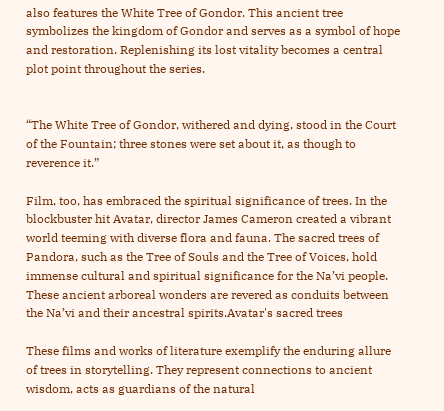also features the White Tree of Gondor. This ancient tree symbolizes the kingdom of Gondor and serves as a symbol of hope and restoration. Replenishing its lost vitality becomes a central plot point throughout the series.


“The White Tree of Gondor, withered and dying, stood in the Court of the Fountain; three stones were set about it, as though to reverence it.”

Film, too, has embraced the spiritual significance of trees. In the blockbuster hit Avatar, director James Cameron created a vibrant world teeming with diverse flora and fauna. The sacred trees of Pandora, such as the Tree of Souls and the Tree of Voices, hold immense cultural and spiritual significance for the Na’vi people. These ancient arboreal wonders are revered as conduits between the Na’vi and their ancestral spirits.Avatar's sacred trees

These films and works of literature exemplify the enduring allure of trees in storytelling. They represent connections to ancient wisdom, acts as guardians of the natural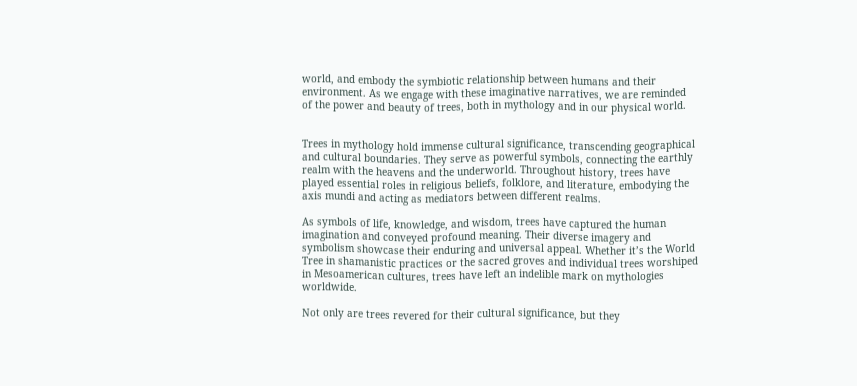world, and embody the symbiotic relationship between humans and their environment. As we engage with these imaginative narratives, we are reminded of the power and beauty of trees, both in mythology and in our physical world.


Trees in mythology hold immense cultural significance, transcending geographical and cultural boundaries. They serve as powerful symbols, connecting the earthly realm with the heavens and the underworld. Throughout history, trees have played essential roles in religious beliefs, folklore, and literature, embodying the axis mundi and acting as mediators between different realms.

As symbols of life, knowledge, and wisdom, trees have captured the human imagination and conveyed profound meaning. Their diverse imagery and symbolism showcase their enduring and universal appeal. Whether it’s the World Tree in shamanistic practices or the sacred groves and individual trees worshiped in Mesoamerican cultures, trees have left an indelible mark on mythologies worldwide.

Not only are trees revered for their cultural significance, but they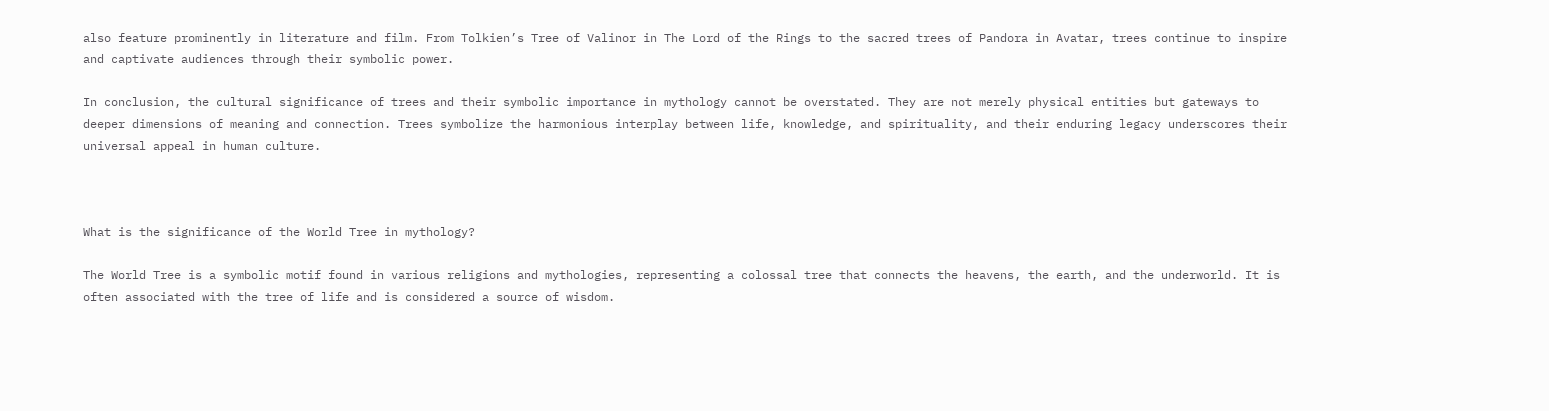also feature prominently in literature and film. From Tolkien’s Tree of Valinor in The Lord of the Rings to the sacred trees of Pandora in Avatar, trees continue to inspire and captivate audiences through their symbolic power.

In conclusion, the cultural significance of trees and their symbolic importance in mythology cannot be overstated. They are not merely physical entities but gateways to deeper dimensions of meaning and connection. Trees symbolize the harmonious interplay between life, knowledge, and spirituality, and their enduring legacy underscores their universal appeal in human culture.



What is the significance of the World Tree in mythology?

The World Tree is a symbolic motif found in various religions and mythologies, representing a colossal tree that connects the heavens, the earth, and the underworld. It is often associated with the tree of life and is considered a source of wisdom.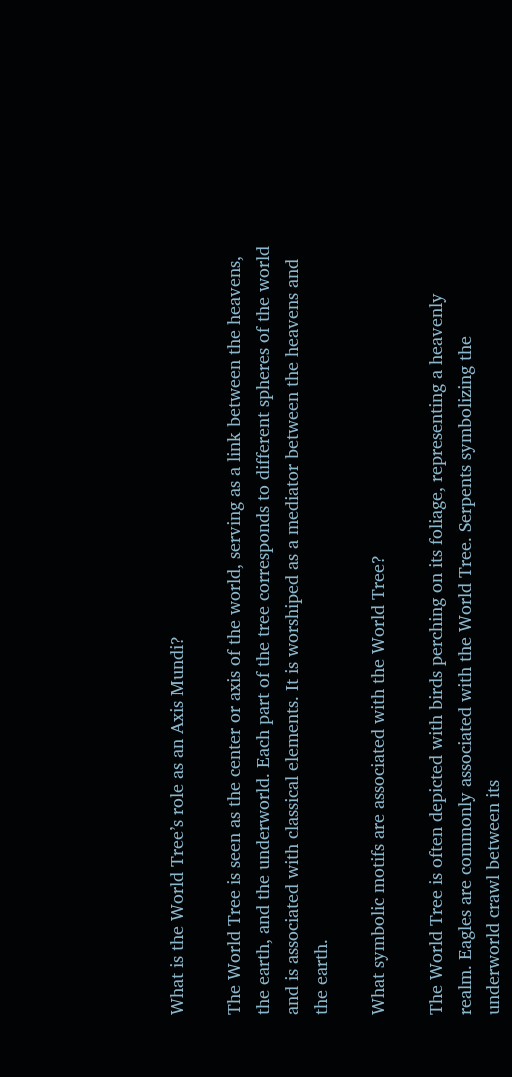What is the World Tree’s role as an Axis Mundi?

The World Tree is seen as the center or axis of the world, serving as a link between the heavens, the earth, and the underworld. Each part of the tree corresponds to different spheres of the world and is associated with classical elements. It is worshiped as a mediator between the heavens and the earth.

What symbolic motifs are associated with the World Tree?

The World Tree is often depicted with birds perching on its foliage, representing a heavenly realm. Eagles are commonly associated with the World Tree. Serpents symbolizing the underworld crawl between its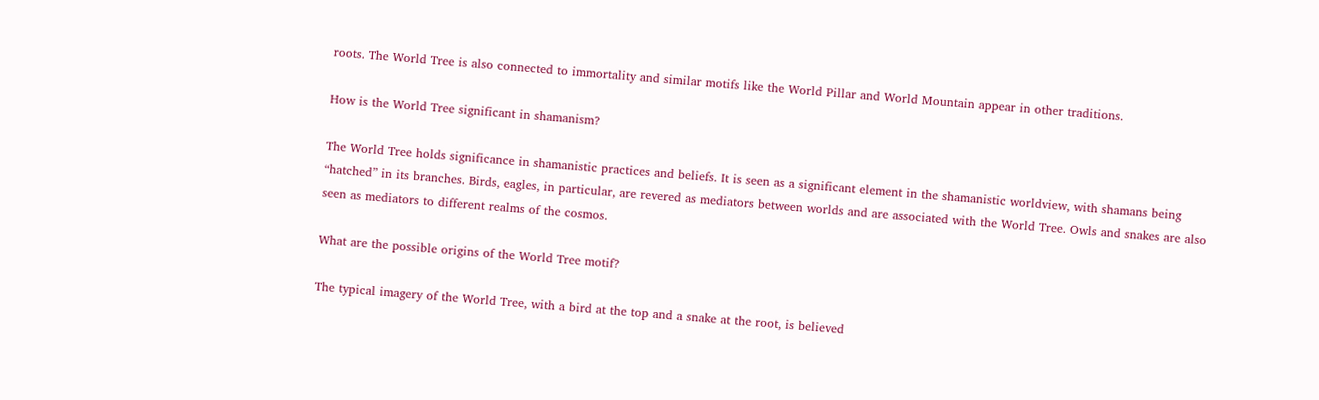roots. The World Tree is also connected to immortality and similar motifs like the World Pillar and World Mountain appear in other traditions.

How is the World Tree significant in shamanism?

The World Tree holds significance in shamanistic practices and beliefs. It is seen as a significant element in the shamanistic worldview, with shamans being “hatched” in its branches. Birds, eagles, in particular, are revered as mediators between worlds and are associated with the World Tree. Owls and snakes are also seen as mediators to different realms of the cosmos.

What are the possible origins of the World Tree motif?

The typical imagery of the World Tree, with a bird at the top and a snake at the root, is believed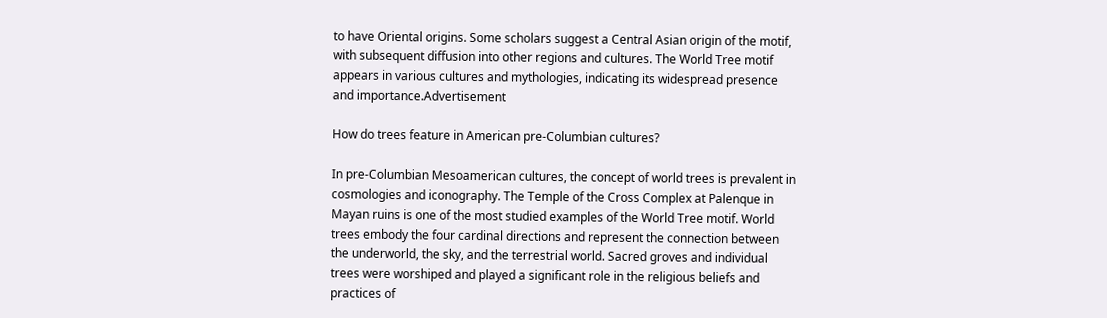to have Oriental origins. Some scholars suggest a Central Asian origin of the motif, with subsequent diffusion into other regions and cultures. The World Tree motif appears in various cultures and mythologies, indicating its widespread presence and importance.Advertisement

How do trees feature in American pre-Columbian cultures?

In pre-Columbian Mesoamerican cultures, the concept of world trees is prevalent in cosmologies and iconography. The Temple of the Cross Complex at Palenque in Mayan ruins is one of the most studied examples of the World Tree motif. World trees embody the four cardinal directions and represent the connection between the underworld, the sky, and the terrestrial world. Sacred groves and individual trees were worshiped and played a significant role in the religious beliefs and practices of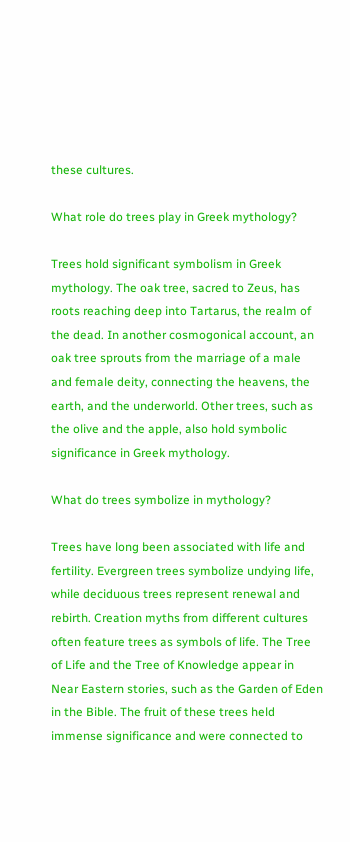these cultures.

What role do trees play in Greek mythology?

Trees hold significant symbolism in Greek mythology. The oak tree, sacred to Zeus, has roots reaching deep into Tartarus, the realm of the dead. In another cosmogonical account, an oak tree sprouts from the marriage of a male and female deity, connecting the heavens, the earth, and the underworld. Other trees, such as the olive and the apple, also hold symbolic significance in Greek mythology.

What do trees symbolize in mythology?

Trees have long been associated with life and fertility. Evergreen trees symbolize undying life, while deciduous trees represent renewal and rebirth. Creation myths from different cultures often feature trees as symbols of life. The Tree of Life and the Tree of Knowledge appear in Near Eastern stories, such as the Garden of Eden in the Bible. The fruit of these trees held immense significance and were connected to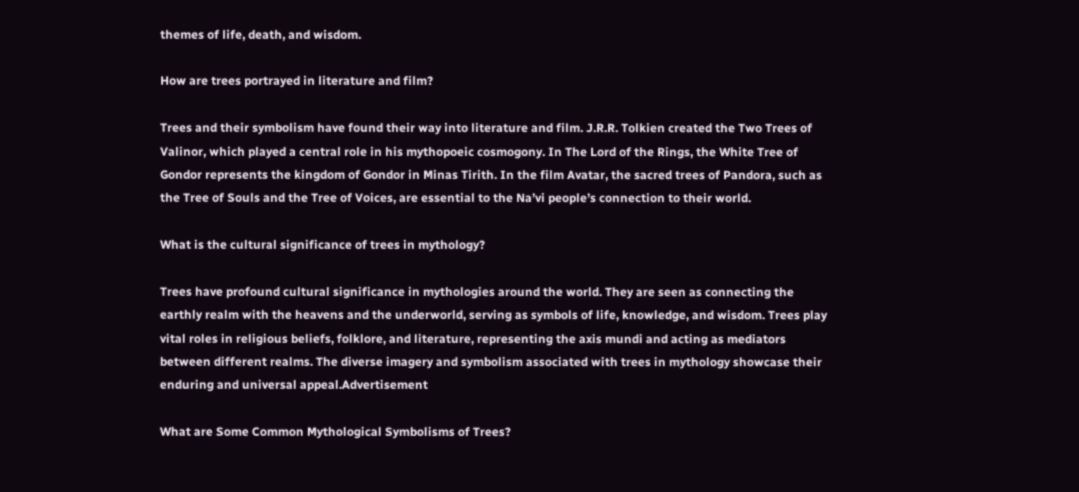themes of life, death, and wisdom.

How are trees portrayed in literature and film?

Trees and their symbolism have found their way into literature and film. J.R.R. Tolkien created the Two Trees of Valinor, which played a central role in his mythopoeic cosmogony. In The Lord of the Rings, the White Tree of Gondor represents the kingdom of Gondor in Minas Tirith. In the film Avatar, the sacred trees of Pandora, such as the Tree of Souls and the Tree of Voices, are essential to the Na’vi people’s connection to their world.

What is the cultural significance of trees in mythology?

Trees have profound cultural significance in mythologies around the world. They are seen as connecting the earthly realm with the heavens and the underworld, serving as symbols of life, knowledge, and wisdom. Trees play vital roles in religious beliefs, folklore, and literature, representing the axis mundi and acting as mediators between different realms. The diverse imagery and symbolism associated with trees in mythology showcase their enduring and universal appeal.Advertisement

What are Some Common Mythological Symbolisms of Trees?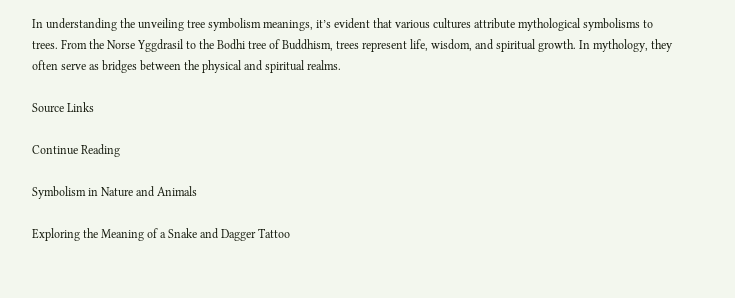In understanding the unveiling tree symbolism meanings, it’s evident that various cultures attribute mythological symbolisms to trees. From the Norse Yggdrasil to the Bodhi tree of Buddhism, trees represent life, wisdom, and spiritual growth. In mythology, they often serve as bridges between the physical and spiritual realms.

Source Links

Continue Reading

Symbolism in Nature and Animals

Exploring the Meaning of a Snake and Dagger Tattoo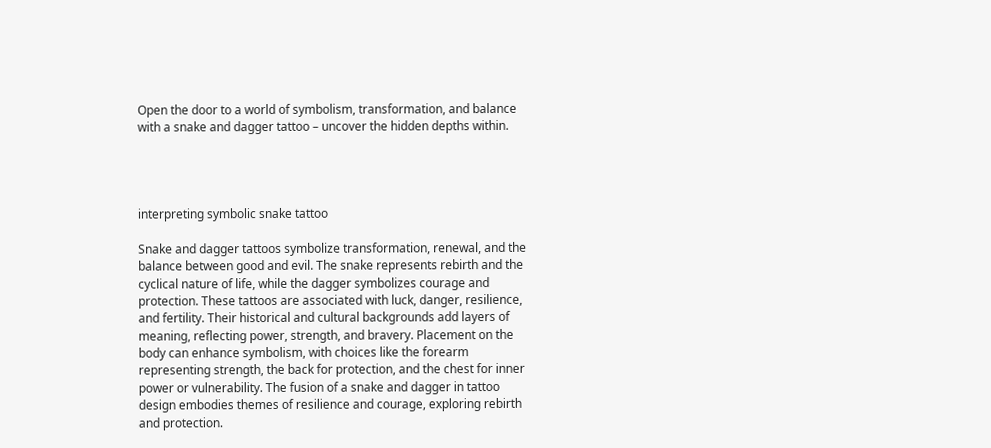Open the door to a world of symbolism, transformation, and balance with a snake and dagger tattoo – uncover the hidden depths within.




interpreting symbolic snake tattoo

Snake and dagger tattoos symbolize transformation, renewal, and the balance between good and evil. The snake represents rebirth and the cyclical nature of life, while the dagger symbolizes courage and protection. These tattoos are associated with luck, danger, resilience, and fertility. Their historical and cultural backgrounds add layers of meaning, reflecting power, strength, and bravery. Placement on the body can enhance symbolism, with choices like the forearm representing strength, the back for protection, and the chest for inner power or vulnerability. The fusion of a snake and dagger in tattoo design embodies themes of resilience and courage, exploring rebirth and protection.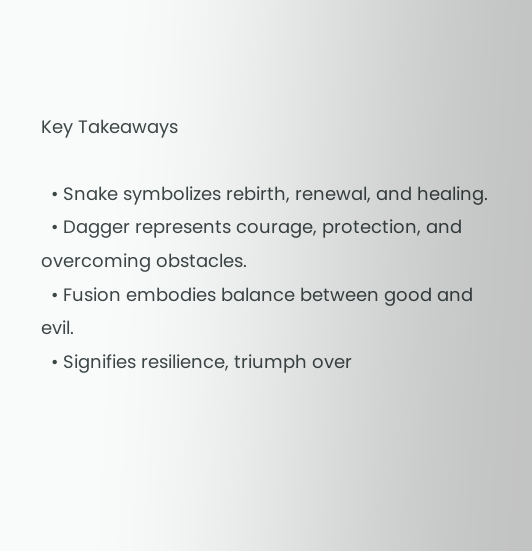Key Takeaways

  • Snake symbolizes rebirth, renewal, and healing.
  • Dagger represents courage, protection, and overcoming obstacles.
  • Fusion embodies balance between good and evil.
  • Signifies resilience, triumph over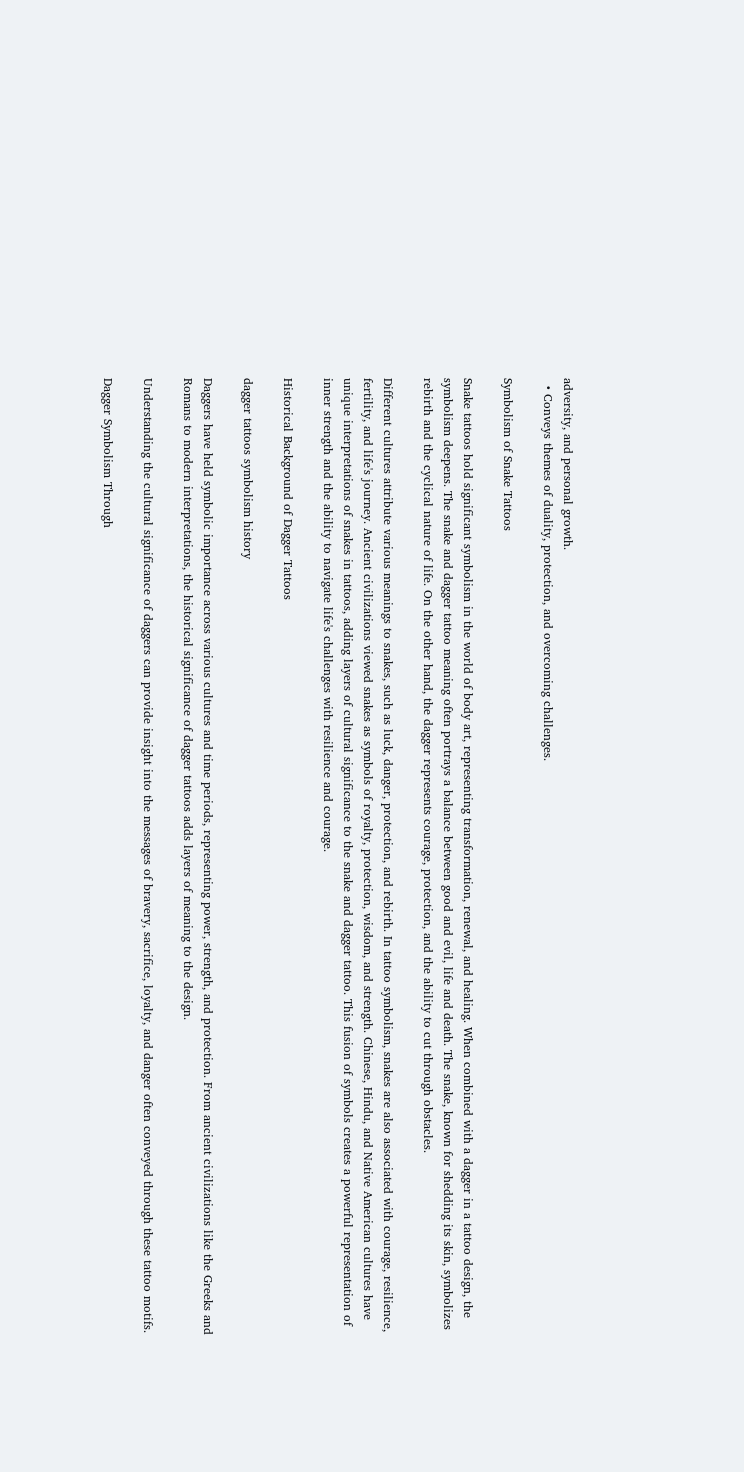adversity, and personal growth.
  • Conveys themes of duality, protection, and overcoming challenges.

Symbolism of Snake Tattoos

Snake tattoos hold significant symbolism in the world of body art, representing transformation, renewal, and healing. When combined with a dagger in a tattoo design, the symbolism deepens. The snake and dagger tattoo meaning often portrays a balance between good and evil, life and death. The snake, known for shedding its skin, symbolizes rebirth and the cyclical nature of life. On the other hand, the dagger represents courage, protection, and the ability to cut through obstacles.

Different cultures attribute various meanings to snakes, such as luck, danger, protection, and rebirth. In tattoo symbolism, snakes are also associated with courage, resilience, fertility, and life's journey. Ancient civilizations viewed snakes as symbols of royalty, protection, wisdom, and strength. Chinese, Hindu, and Native American cultures have unique interpretations of snakes in tattoos, adding layers of cultural significance to the snake and dagger tattoo. This fusion of symbols creates a powerful representation of inner strength and the ability to navigate life's challenges with resilience and courage.

Historical Background of Dagger Tattoos

dagger tattoos symbolism history

Daggers have held symbolic importance across various cultures and time periods, representing power, strength, and protection. From ancient civilizations like the Greeks and Romans to modern interpretations, the historical significance of dagger tattoos adds layers of meaning to the design.

Understanding the cultural significance of daggers can provide insight into the messages of bravery, sacrifice, loyalty, and danger often conveyed through these tattoo motifs.

Dagger Symbolism Through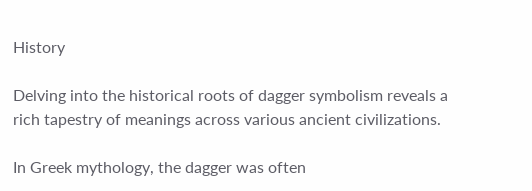History

Delving into the historical roots of dagger symbolism reveals a rich tapestry of meanings across various ancient civilizations.

In Greek mythology, the dagger was often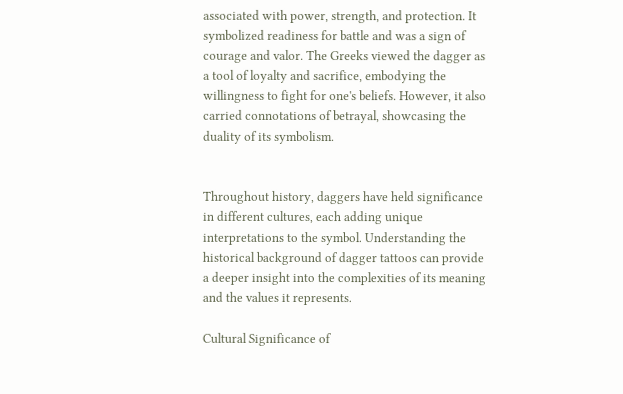associated with power, strength, and protection. It symbolized readiness for battle and was a sign of courage and valor. The Greeks viewed the dagger as a tool of loyalty and sacrifice, embodying the willingness to fight for one's beliefs. However, it also carried connotations of betrayal, showcasing the duality of its symbolism.


Throughout history, daggers have held significance in different cultures, each adding unique interpretations to the symbol. Understanding the historical background of dagger tattoos can provide a deeper insight into the complexities of its meaning and the values it represents.

Cultural Significance of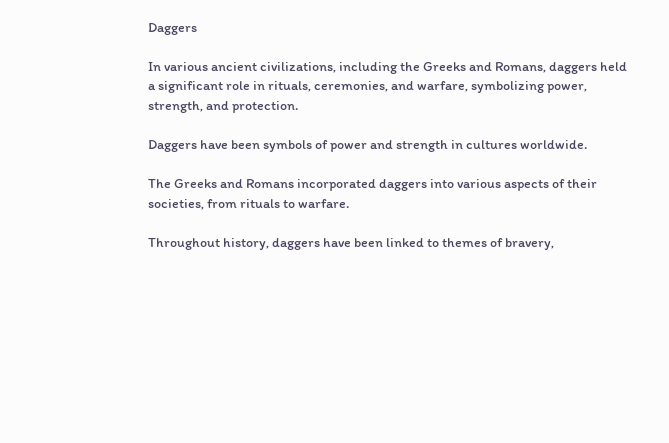Daggers

In various ancient civilizations, including the Greeks and Romans, daggers held a significant role in rituals, ceremonies, and warfare, symbolizing power, strength, and protection.

Daggers have been symbols of power and strength in cultures worldwide.

The Greeks and Romans incorporated daggers into various aspects of their societies, from rituals to warfare.

Throughout history, daggers have been linked to themes of bravery,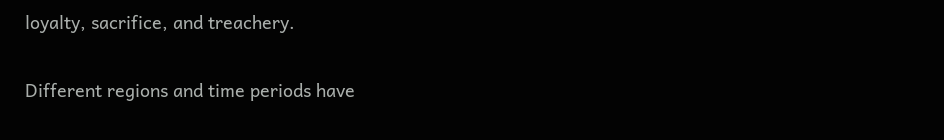loyalty, sacrifice, and treachery.


Different regions and time periods have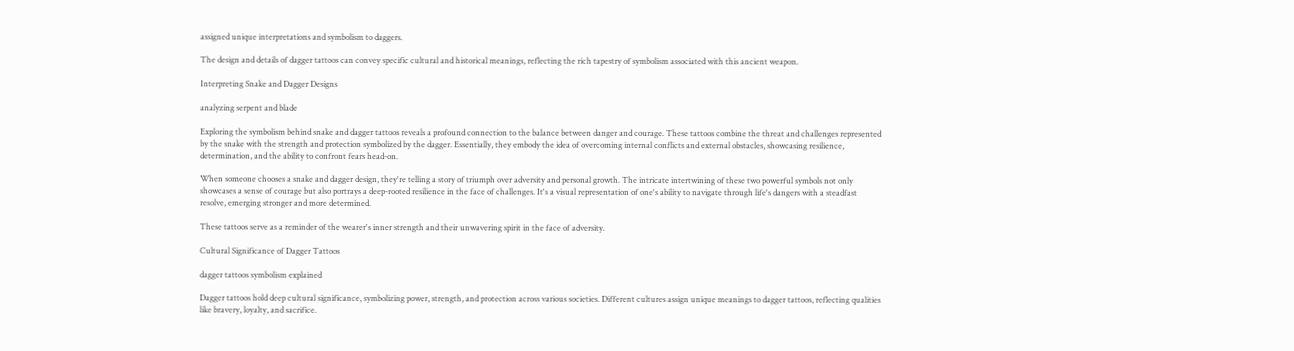assigned unique interpretations and symbolism to daggers.

The design and details of dagger tattoos can convey specific cultural and historical meanings, reflecting the rich tapestry of symbolism associated with this ancient weapon.

Interpreting Snake and Dagger Designs

analyzing serpent and blade

Exploring the symbolism behind snake and dagger tattoos reveals a profound connection to the balance between danger and courage. These tattoos combine the threat and challenges represented by the snake with the strength and protection symbolized by the dagger. Essentially, they embody the idea of overcoming internal conflicts and external obstacles, showcasing resilience, determination, and the ability to confront fears head-on.

When someone chooses a snake and dagger design, they're telling a story of triumph over adversity and personal growth. The intricate intertwining of these two powerful symbols not only showcases a sense of courage but also portrays a deep-rooted resilience in the face of challenges. It's a visual representation of one's ability to navigate through life's dangers with a steadfast resolve, emerging stronger and more determined.

These tattoos serve as a reminder of the wearer's inner strength and their unwavering spirit in the face of adversity.

Cultural Significance of Dagger Tattoos

dagger tattoos symbolism explained

Dagger tattoos hold deep cultural significance, symbolizing power, strength, and protection across various societies. Different cultures assign unique meanings to dagger tattoos, reflecting qualities like bravery, loyalty, and sacrifice.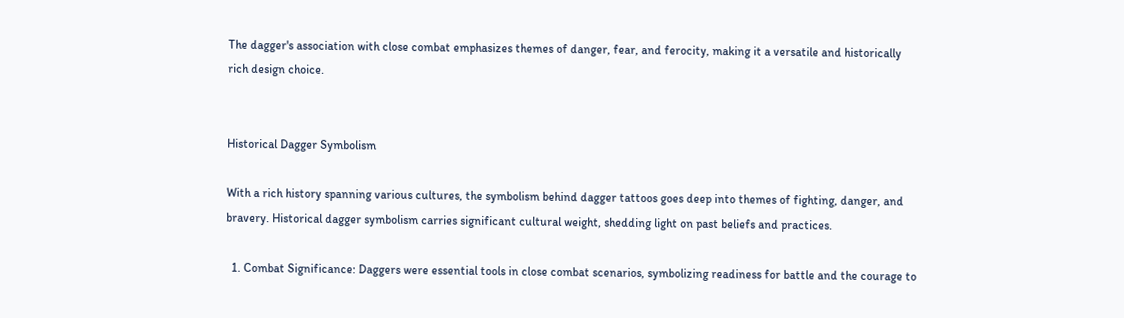The dagger's association with close combat emphasizes themes of danger, fear, and ferocity, making it a versatile and historically rich design choice.


Historical Dagger Symbolism

With a rich history spanning various cultures, the symbolism behind dagger tattoos goes deep into themes of fighting, danger, and bravery. Historical dagger symbolism carries significant cultural weight, shedding light on past beliefs and practices.

  1. Combat Significance: Daggers were essential tools in close combat scenarios, symbolizing readiness for battle and the courage to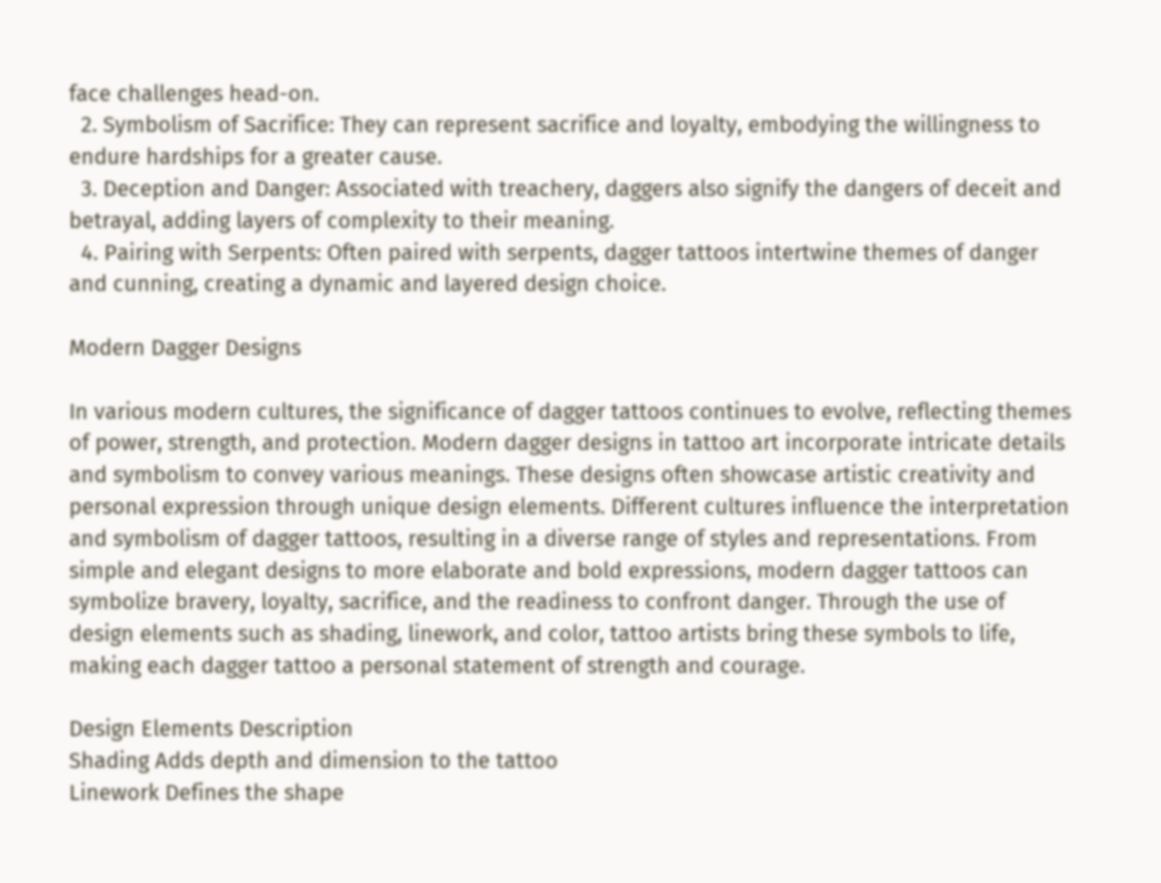face challenges head-on.
  2. Symbolism of Sacrifice: They can represent sacrifice and loyalty, embodying the willingness to endure hardships for a greater cause.
  3. Deception and Danger: Associated with treachery, daggers also signify the dangers of deceit and betrayal, adding layers of complexity to their meaning.
  4. Pairing with Serpents: Often paired with serpents, dagger tattoos intertwine themes of danger and cunning, creating a dynamic and layered design choice.

Modern Dagger Designs

In various modern cultures, the significance of dagger tattoos continues to evolve, reflecting themes of power, strength, and protection. Modern dagger designs in tattoo art incorporate intricate details and symbolism to convey various meanings. These designs often showcase artistic creativity and personal expression through unique design elements. Different cultures influence the interpretation and symbolism of dagger tattoos, resulting in a diverse range of styles and representations. From simple and elegant designs to more elaborate and bold expressions, modern dagger tattoos can symbolize bravery, loyalty, sacrifice, and the readiness to confront danger. Through the use of design elements such as shading, linework, and color, tattoo artists bring these symbols to life, making each dagger tattoo a personal statement of strength and courage.

Design Elements Description
Shading Adds depth and dimension to the tattoo
Linework Defines the shape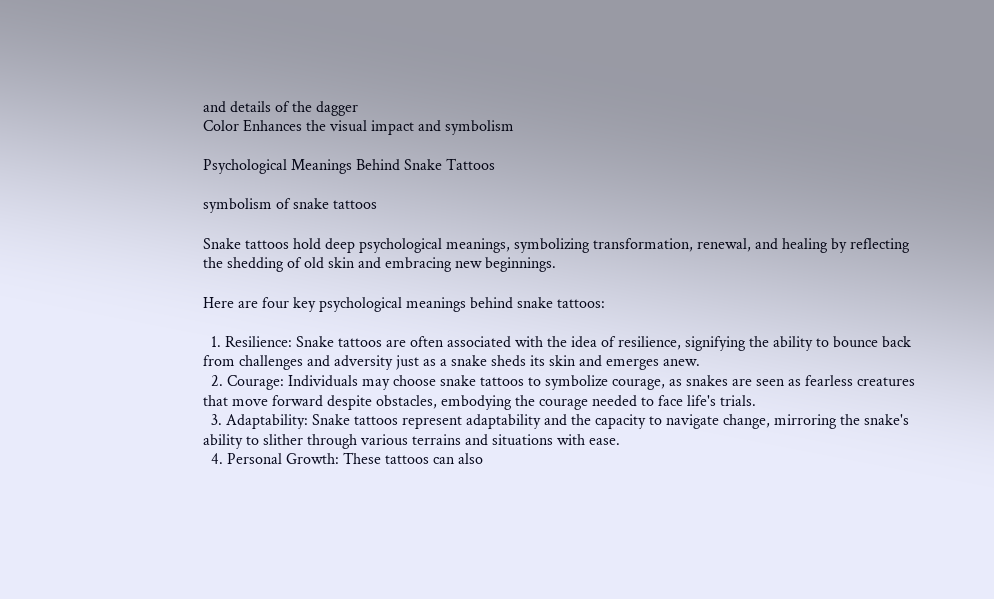and details of the dagger
Color Enhances the visual impact and symbolism

Psychological Meanings Behind Snake Tattoos

symbolism of snake tattoos

Snake tattoos hold deep psychological meanings, symbolizing transformation, renewal, and healing by reflecting the shedding of old skin and embracing new beginnings.

Here are four key psychological meanings behind snake tattoos:

  1. Resilience: Snake tattoos are often associated with the idea of resilience, signifying the ability to bounce back from challenges and adversity just as a snake sheds its skin and emerges anew.
  2. Courage: Individuals may choose snake tattoos to symbolize courage, as snakes are seen as fearless creatures that move forward despite obstacles, embodying the courage needed to face life's trials.
  3. Adaptability: Snake tattoos represent adaptability and the capacity to navigate change, mirroring the snake's ability to slither through various terrains and situations with ease.
  4. Personal Growth: These tattoos can also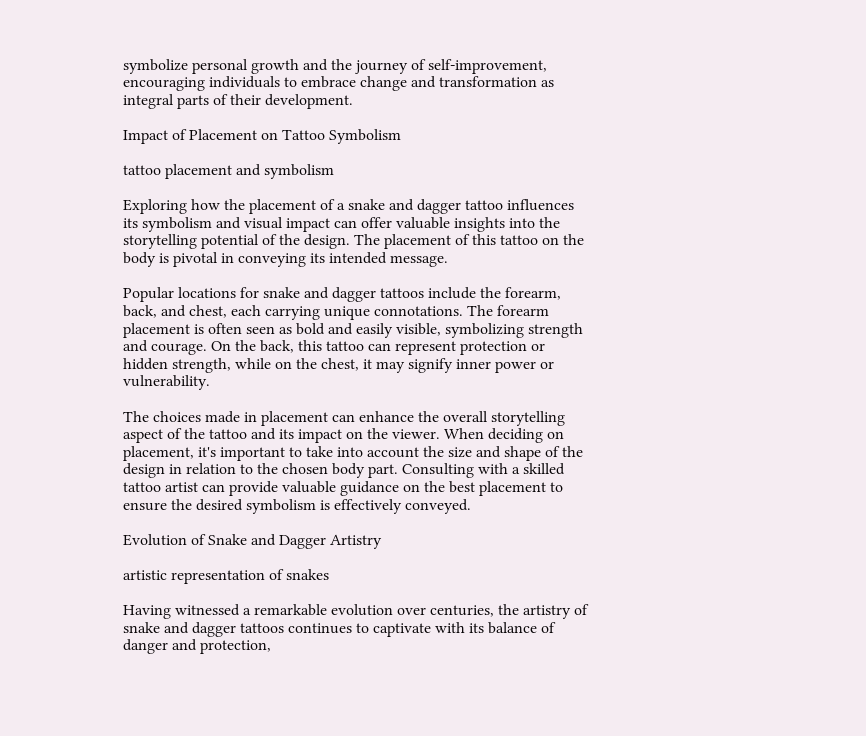symbolize personal growth and the journey of self-improvement, encouraging individuals to embrace change and transformation as integral parts of their development.

Impact of Placement on Tattoo Symbolism

tattoo placement and symbolism

Exploring how the placement of a snake and dagger tattoo influences its symbolism and visual impact can offer valuable insights into the storytelling potential of the design. The placement of this tattoo on the body is pivotal in conveying its intended message.

Popular locations for snake and dagger tattoos include the forearm, back, and chest, each carrying unique connotations. The forearm placement is often seen as bold and easily visible, symbolizing strength and courage. On the back, this tattoo can represent protection or hidden strength, while on the chest, it may signify inner power or vulnerability.

The choices made in placement can enhance the overall storytelling aspect of the tattoo and its impact on the viewer. When deciding on placement, it's important to take into account the size and shape of the design in relation to the chosen body part. Consulting with a skilled tattoo artist can provide valuable guidance on the best placement to ensure the desired symbolism is effectively conveyed.

Evolution of Snake and Dagger Artistry

artistic representation of snakes

Having witnessed a remarkable evolution over centuries, the artistry of snake and dagger tattoos continues to captivate with its balance of danger and protection,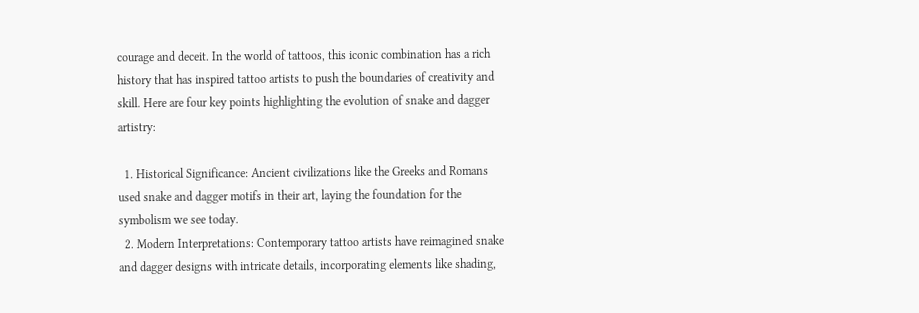courage and deceit. In the world of tattoos, this iconic combination has a rich history that has inspired tattoo artists to push the boundaries of creativity and skill. Here are four key points highlighting the evolution of snake and dagger artistry:

  1. Historical Significance: Ancient civilizations like the Greeks and Romans used snake and dagger motifs in their art, laying the foundation for the symbolism we see today.
  2. Modern Interpretations: Contemporary tattoo artists have reimagined snake and dagger designs with intricate details, incorporating elements like shading,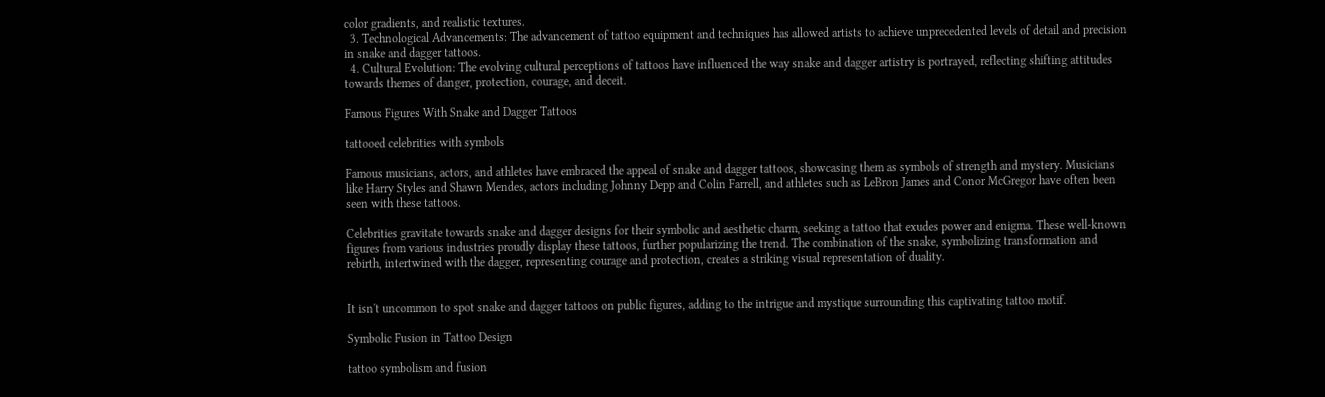color gradients, and realistic textures.
  3. Technological Advancements: The advancement of tattoo equipment and techniques has allowed artists to achieve unprecedented levels of detail and precision in snake and dagger tattoos.
  4. Cultural Evolution: The evolving cultural perceptions of tattoos have influenced the way snake and dagger artistry is portrayed, reflecting shifting attitudes towards themes of danger, protection, courage, and deceit.

Famous Figures With Snake and Dagger Tattoos

tattooed celebrities with symbols

Famous musicians, actors, and athletes have embraced the appeal of snake and dagger tattoos, showcasing them as symbols of strength and mystery. Musicians like Harry Styles and Shawn Mendes, actors including Johnny Depp and Colin Farrell, and athletes such as LeBron James and Conor McGregor have often been seen with these tattoos.

Celebrities gravitate towards snake and dagger designs for their symbolic and aesthetic charm, seeking a tattoo that exudes power and enigma. These well-known figures from various industries proudly display these tattoos, further popularizing the trend. The combination of the snake, symbolizing transformation and rebirth, intertwined with the dagger, representing courage and protection, creates a striking visual representation of duality.


It isn't uncommon to spot snake and dagger tattoos on public figures, adding to the intrigue and mystique surrounding this captivating tattoo motif.

Symbolic Fusion in Tattoo Design

tattoo symbolism and fusion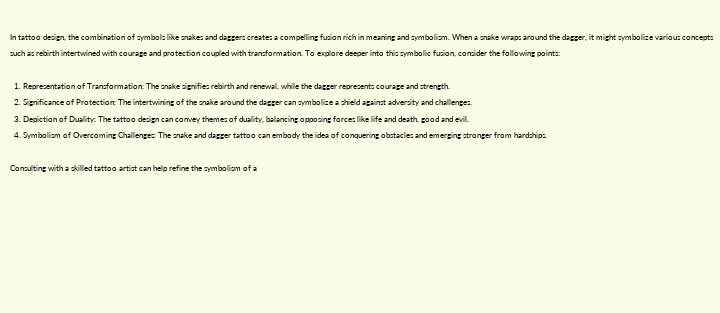In tattoo design, the combination of symbols like snakes and daggers creates a compelling fusion rich in meaning and symbolism. When a snake wraps around the dagger, it might symbolize various concepts such as rebirth intertwined with courage and protection coupled with transformation. To explore deeper into this symbolic fusion, consider the following points:

  1. Representation of Transformation: The snake signifies rebirth and renewal, while the dagger represents courage and strength.
  2. Significance of Protection: The intertwining of the snake around the dagger can symbolize a shield against adversity and challenges.
  3. Depiction of Duality: The tattoo design can convey themes of duality, balancing opposing forces like life and death, good and evil.
  4. Symbolism of Overcoming Challenges: The snake and dagger tattoo can embody the idea of conquering obstacles and emerging stronger from hardships.

Consulting with a skilled tattoo artist can help refine the symbolism of a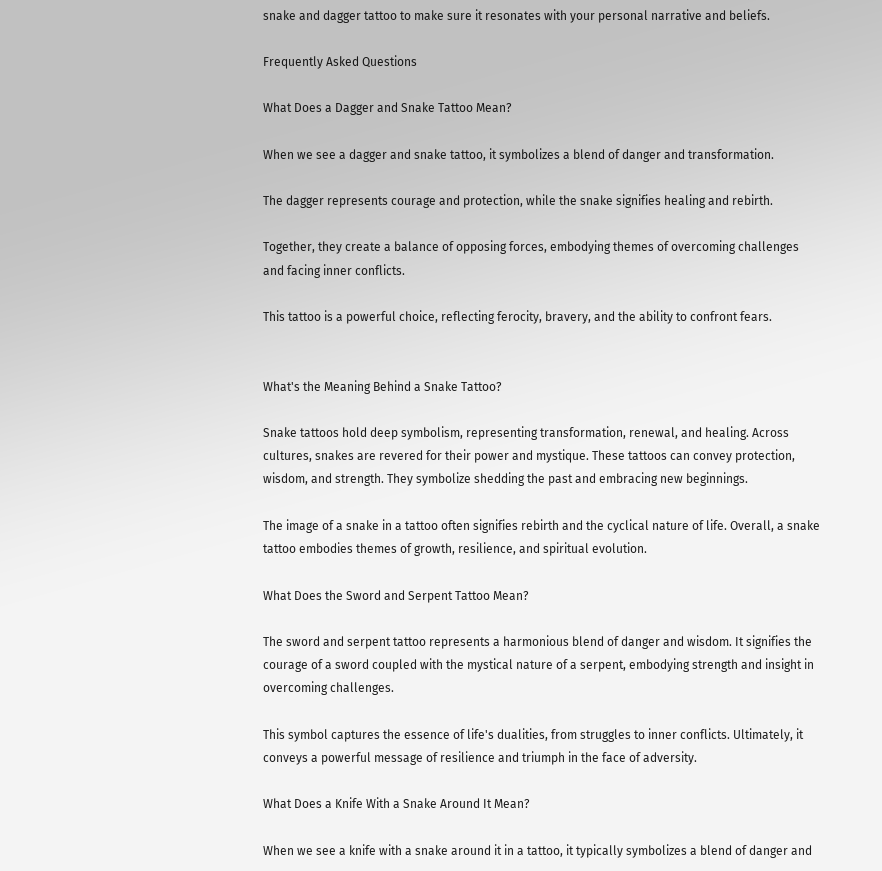snake and dagger tattoo to make sure it resonates with your personal narrative and beliefs.

Frequently Asked Questions

What Does a Dagger and Snake Tattoo Mean?

When we see a dagger and snake tattoo, it symbolizes a blend of danger and transformation.

The dagger represents courage and protection, while the snake signifies healing and rebirth.

Together, they create a balance of opposing forces, embodying themes of overcoming challenges and facing inner conflicts.

This tattoo is a powerful choice, reflecting ferocity, bravery, and the ability to confront fears.


What's the Meaning Behind a Snake Tattoo?

Snake tattoos hold deep symbolism, representing transformation, renewal, and healing. Across cultures, snakes are revered for their power and mystique. These tattoos can convey protection, wisdom, and strength. They symbolize shedding the past and embracing new beginnings.

The image of a snake in a tattoo often signifies rebirth and the cyclical nature of life. Overall, a snake tattoo embodies themes of growth, resilience, and spiritual evolution.

What Does the Sword and Serpent Tattoo Mean?

The sword and serpent tattoo represents a harmonious blend of danger and wisdom. It signifies the courage of a sword coupled with the mystical nature of a serpent, embodying strength and insight in overcoming challenges.

This symbol captures the essence of life's dualities, from struggles to inner conflicts. Ultimately, it conveys a powerful message of resilience and triumph in the face of adversity.

What Does a Knife With a Snake Around It Mean?

When we see a knife with a snake around it in a tattoo, it typically symbolizes a blend of danger and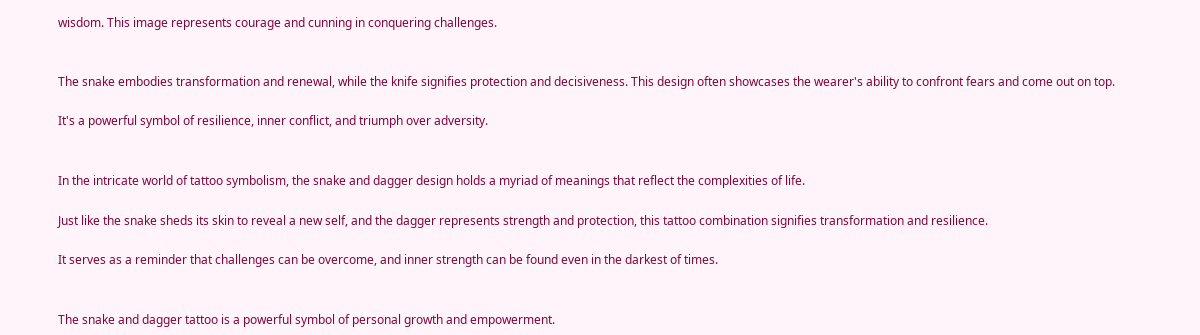wisdom. This image represents courage and cunning in conquering challenges.


The snake embodies transformation and renewal, while the knife signifies protection and decisiveness. This design often showcases the wearer's ability to confront fears and come out on top.

It's a powerful symbol of resilience, inner conflict, and triumph over adversity.


In the intricate world of tattoo symbolism, the snake and dagger design holds a myriad of meanings that reflect the complexities of life.

Just like the snake sheds its skin to reveal a new self, and the dagger represents strength and protection, this tattoo combination signifies transformation and resilience.

It serves as a reminder that challenges can be overcome, and inner strength can be found even in the darkest of times.


The snake and dagger tattoo is a powerful symbol of personal growth and empowerment.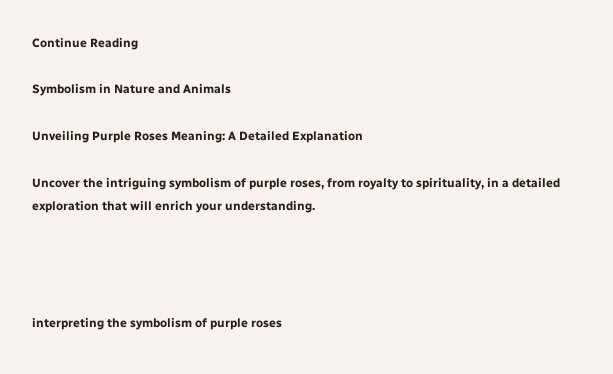Continue Reading

Symbolism in Nature and Animals

Unveiling Purple Roses Meaning: A Detailed Explanation

Uncover the intriguing symbolism of purple roses, from royalty to spirituality, in a detailed exploration that will enrich your understanding.




interpreting the symbolism of purple roses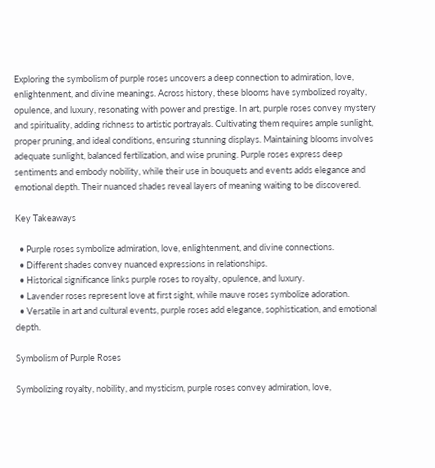Exploring the symbolism of purple roses uncovers a deep connection to admiration, love, enlightenment, and divine meanings. Across history, these blooms have symbolized royalty, opulence, and luxury, resonating with power and prestige. In art, purple roses convey mystery and spirituality, adding richness to artistic portrayals. Cultivating them requires ample sunlight, proper pruning, and ideal conditions, ensuring stunning displays. Maintaining blooms involves adequate sunlight, balanced fertilization, and wise pruning. Purple roses express deep sentiments and embody nobility, while their use in bouquets and events adds elegance and emotional depth. Their nuanced shades reveal layers of meaning waiting to be discovered.

Key Takeaways

  • Purple roses symbolize admiration, love, enlightenment, and divine connections.
  • Different shades convey nuanced expressions in relationships.
  • Historical significance links purple roses to royalty, opulence, and luxury.
  • Lavender roses represent love at first sight, while mauve roses symbolize adoration.
  • Versatile in art and cultural events, purple roses add elegance, sophistication, and emotional depth.

Symbolism of Purple Roses

Symbolizing royalty, nobility, and mysticism, purple roses convey admiration, love,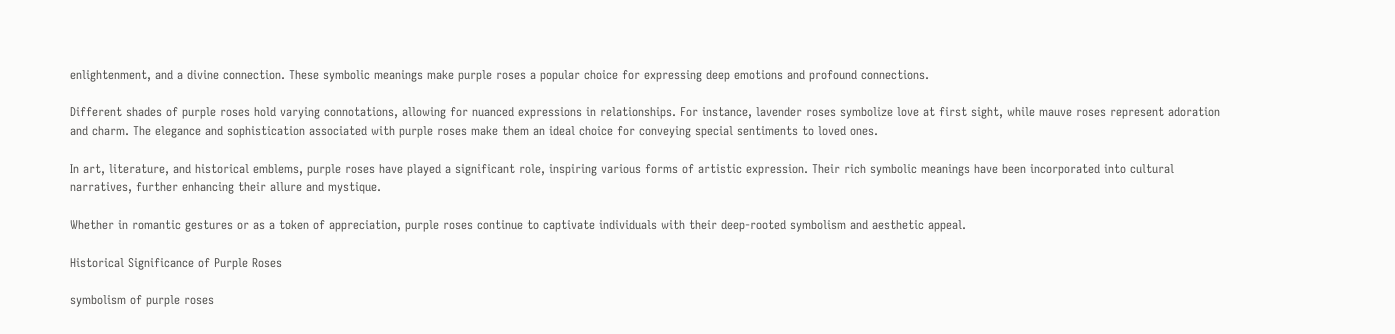enlightenment, and a divine connection. These symbolic meanings make purple roses a popular choice for expressing deep emotions and profound connections.

Different shades of purple roses hold varying connotations, allowing for nuanced expressions in relationships. For instance, lavender roses symbolize love at first sight, while mauve roses represent adoration and charm. The elegance and sophistication associated with purple roses make them an ideal choice for conveying special sentiments to loved ones.

In art, literature, and historical emblems, purple roses have played a significant role, inspiring various forms of artistic expression. Their rich symbolic meanings have been incorporated into cultural narratives, further enhancing their allure and mystique.

Whether in romantic gestures or as a token of appreciation, purple roses continue to captivate individuals with their deep-rooted symbolism and aesthetic appeal.

Historical Significance of Purple Roses

symbolism of purple roses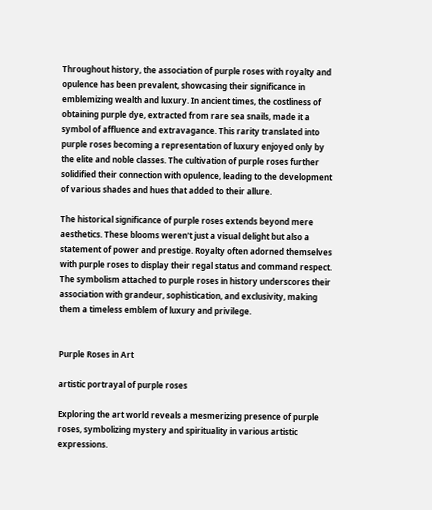Throughout history, the association of purple roses with royalty and opulence has been prevalent, showcasing their significance in emblemizing wealth and luxury. In ancient times, the costliness of obtaining purple dye, extracted from rare sea snails, made it a symbol of affluence and extravagance. This rarity translated into purple roses becoming a representation of luxury enjoyed only by the elite and noble classes. The cultivation of purple roses further solidified their connection with opulence, leading to the development of various shades and hues that added to their allure.

The historical significance of purple roses extends beyond mere aesthetics. These blooms weren't just a visual delight but also a statement of power and prestige. Royalty often adorned themselves with purple roses to display their regal status and command respect. The symbolism attached to purple roses in history underscores their association with grandeur, sophistication, and exclusivity, making them a timeless emblem of luxury and privilege.


Purple Roses in Art

artistic portrayal of purple roses

Exploring the art world reveals a mesmerizing presence of purple roses, symbolizing mystery and spirituality in various artistic expressions.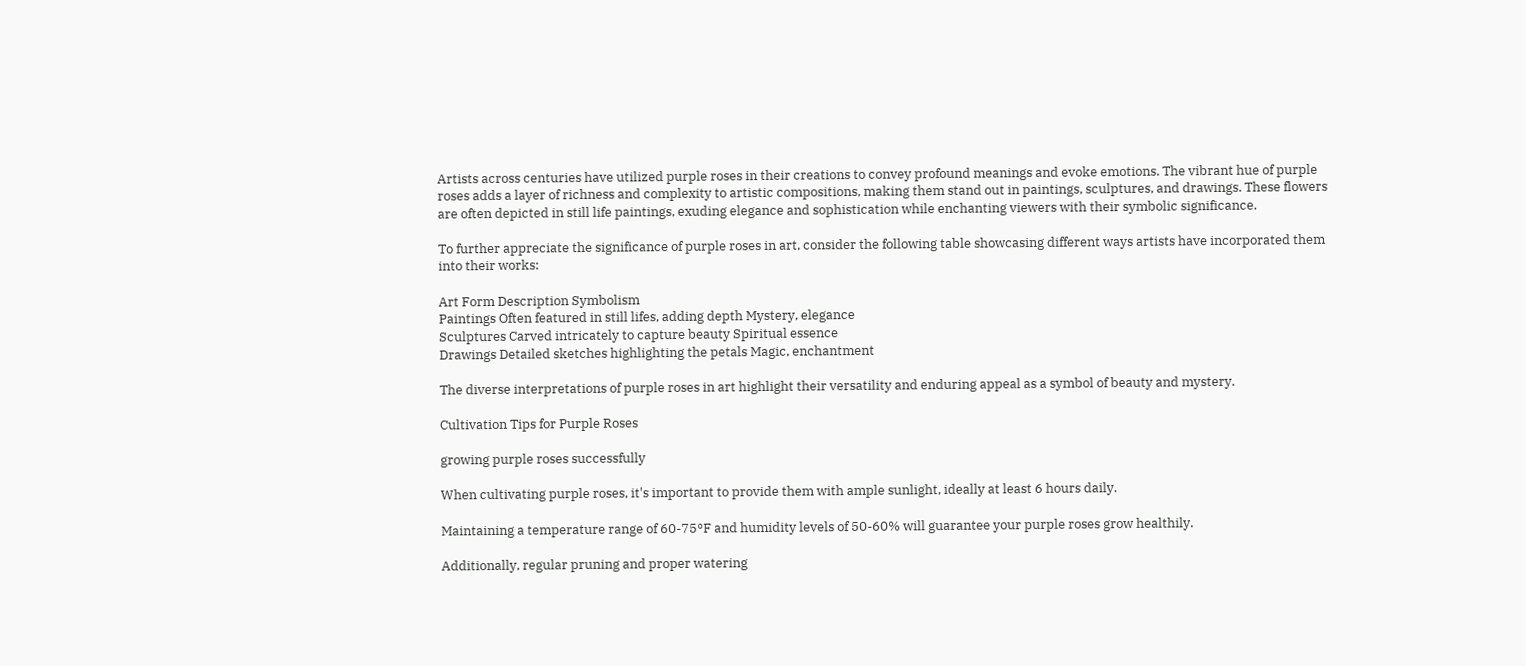Artists across centuries have utilized purple roses in their creations to convey profound meanings and evoke emotions. The vibrant hue of purple roses adds a layer of richness and complexity to artistic compositions, making them stand out in paintings, sculptures, and drawings. These flowers are often depicted in still life paintings, exuding elegance and sophistication while enchanting viewers with their symbolic significance.

To further appreciate the significance of purple roses in art, consider the following table showcasing different ways artists have incorporated them into their works:

Art Form Description Symbolism
Paintings Often featured in still lifes, adding depth Mystery, elegance
Sculptures Carved intricately to capture beauty Spiritual essence
Drawings Detailed sketches highlighting the petals Magic, enchantment

The diverse interpretations of purple roses in art highlight their versatility and enduring appeal as a symbol of beauty and mystery.

Cultivation Tips for Purple Roses

growing purple roses successfully

When cultivating purple roses, it's important to provide them with ample sunlight, ideally at least 6 hours daily.

Maintaining a temperature range of 60-75°F and humidity levels of 50-60% will guarantee your purple roses grow healthily.

Additionally, regular pruning and proper watering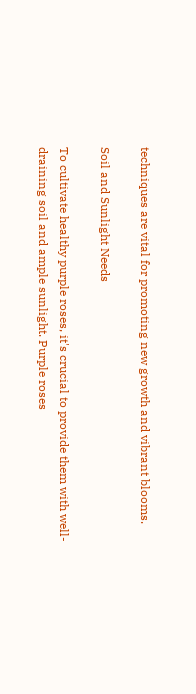techniques are vital for promoting new growth and vibrant blooms.

Soil and Sunlight Needs

To cultivate healthy purple roses, it's crucial to provide them with well-draining soil and ample sunlight. Purple roses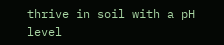thrive in soil with a pH level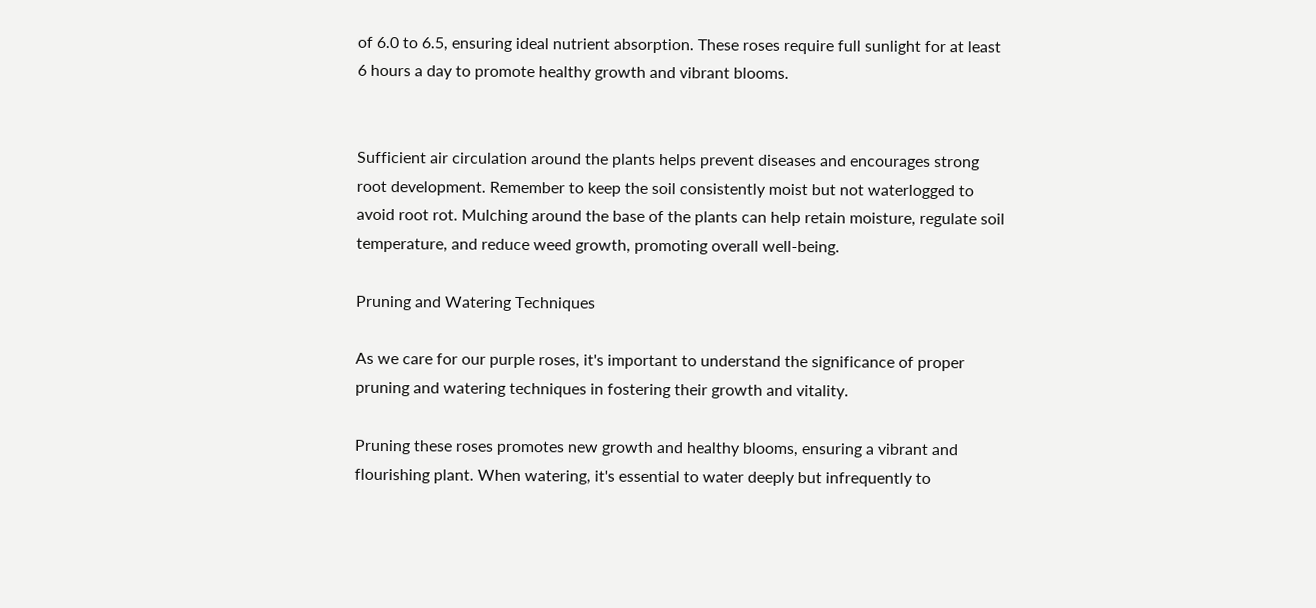of 6.0 to 6.5, ensuring ideal nutrient absorption. These roses require full sunlight for at least 6 hours a day to promote healthy growth and vibrant blooms.


Sufficient air circulation around the plants helps prevent diseases and encourages strong root development. Remember to keep the soil consistently moist but not waterlogged to avoid root rot. Mulching around the base of the plants can help retain moisture, regulate soil temperature, and reduce weed growth, promoting overall well-being.

Pruning and Watering Techniques

As we care for our purple roses, it's important to understand the significance of proper pruning and watering techniques in fostering their growth and vitality.

Pruning these roses promotes new growth and healthy blooms, ensuring a vibrant and flourishing plant. When watering, it's essential to water deeply but infrequently to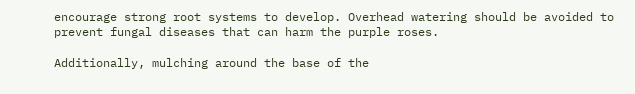encourage strong root systems to develop. Overhead watering should be avoided to prevent fungal diseases that can harm the purple roses.

Additionally, mulching around the base of the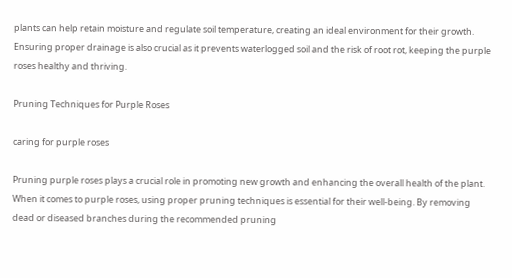plants can help retain moisture and regulate soil temperature, creating an ideal environment for their growth. Ensuring proper drainage is also crucial as it prevents waterlogged soil and the risk of root rot, keeping the purple roses healthy and thriving.

Pruning Techniques for Purple Roses

caring for purple roses

Pruning purple roses plays a crucial role in promoting new growth and enhancing the overall health of the plant. When it comes to purple roses, using proper pruning techniques is essential for their well-being. By removing dead or diseased branches during the recommended pruning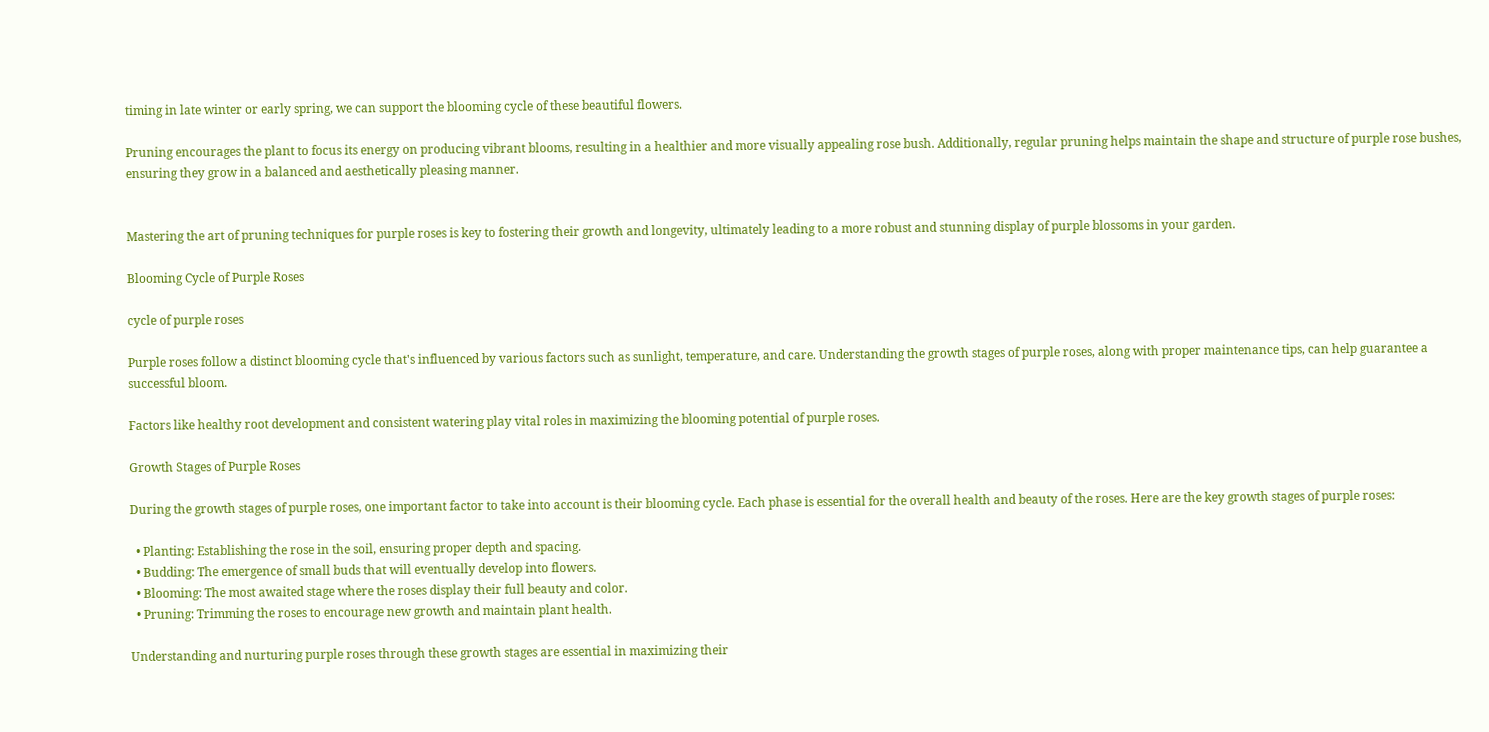timing in late winter or early spring, we can support the blooming cycle of these beautiful flowers.

Pruning encourages the plant to focus its energy on producing vibrant blooms, resulting in a healthier and more visually appealing rose bush. Additionally, regular pruning helps maintain the shape and structure of purple rose bushes, ensuring they grow in a balanced and aesthetically pleasing manner.


Mastering the art of pruning techniques for purple roses is key to fostering their growth and longevity, ultimately leading to a more robust and stunning display of purple blossoms in your garden.

Blooming Cycle of Purple Roses

cycle of purple roses

Purple roses follow a distinct blooming cycle that's influenced by various factors such as sunlight, temperature, and care. Understanding the growth stages of purple roses, along with proper maintenance tips, can help guarantee a successful bloom.

Factors like healthy root development and consistent watering play vital roles in maximizing the blooming potential of purple roses.

Growth Stages of Purple Roses

During the growth stages of purple roses, one important factor to take into account is their blooming cycle. Each phase is essential for the overall health and beauty of the roses. Here are the key growth stages of purple roses:

  • Planting: Establishing the rose in the soil, ensuring proper depth and spacing.
  • Budding: The emergence of small buds that will eventually develop into flowers.
  • Blooming: The most awaited stage where the roses display their full beauty and color.
  • Pruning: Trimming the roses to encourage new growth and maintain plant health.

Understanding and nurturing purple roses through these growth stages are essential in maximizing their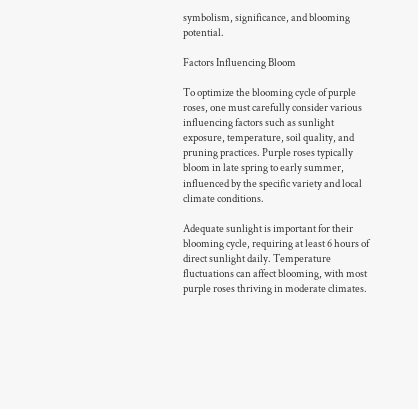symbolism, significance, and blooming potential.

Factors Influencing Bloom

To optimize the blooming cycle of purple roses, one must carefully consider various influencing factors such as sunlight exposure, temperature, soil quality, and pruning practices. Purple roses typically bloom in late spring to early summer, influenced by the specific variety and local climate conditions.

Adequate sunlight is important for their blooming cycle, requiring at least 6 hours of direct sunlight daily. Temperature fluctuations can affect blooming, with most purple roses thriving in moderate climates.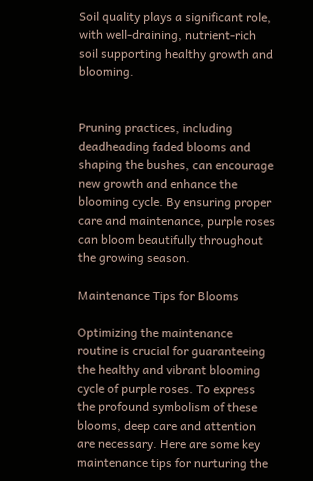Soil quality plays a significant role, with well-draining, nutrient-rich soil supporting healthy growth and blooming.


Pruning practices, including deadheading faded blooms and shaping the bushes, can encourage new growth and enhance the blooming cycle. By ensuring proper care and maintenance, purple roses can bloom beautifully throughout the growing season.

Maintenance Tips for Blooms

Optimizing the maintenance routine is crucial for guaranteeing the healthy and vibrant blooming cycle of purple roses. To express the profound symbolism of these blooms, deep care and attention are necessary. Here are some key maintenance tips for nurturing the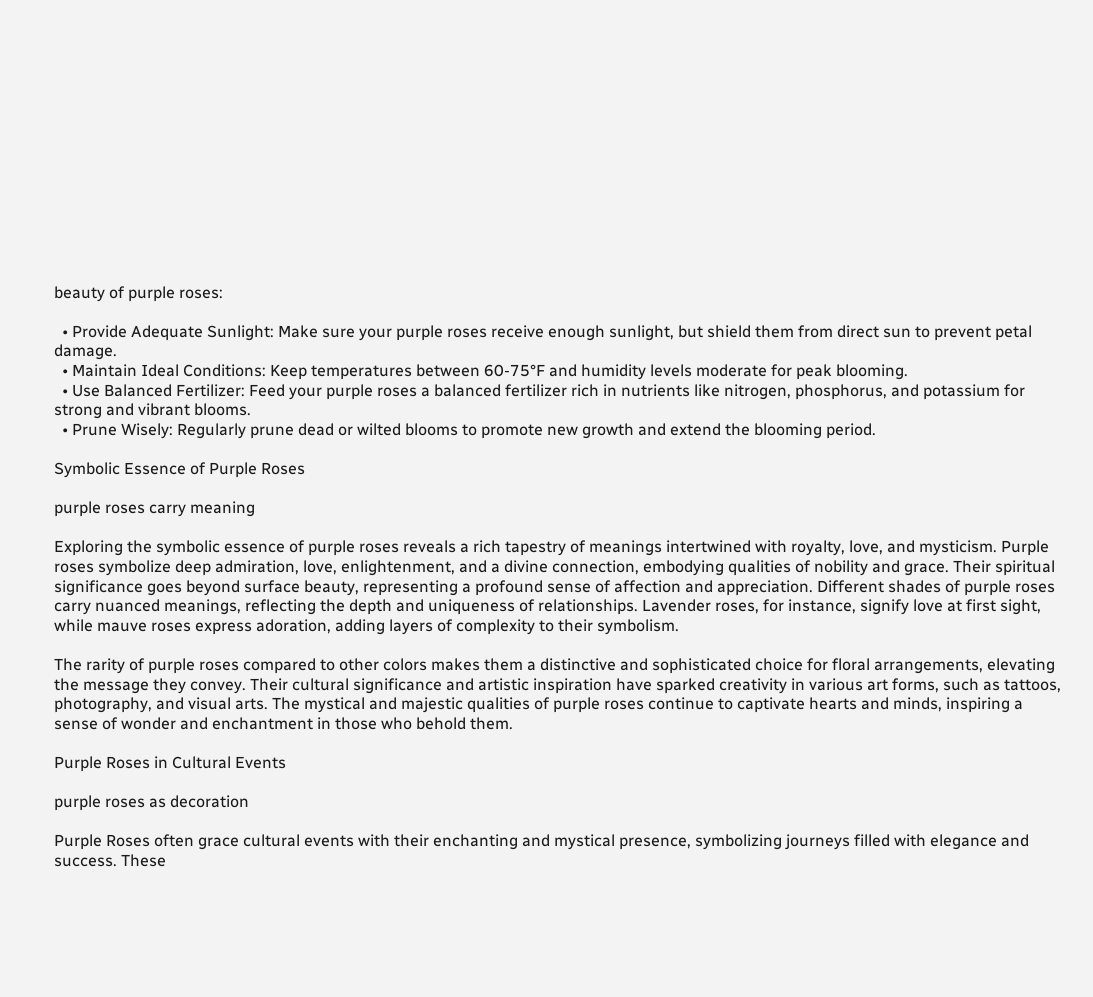beauty of purple roses:

  • Provide Adequate Sunlight: Make sure your purple roses receive enough sunlight, but shield them from direct sun to prevent petal damage.
  • Maintain Ideal Conditions: Keep temperatures between 60-75°F and humidity levels moderate for peak blooming.
  • Use Balanced Fertilizer: Feed your purple roses a balanced fertilizer rich in nutrients like nitrogen, phosphorus, and potassium for strong and vibrant blooms.
  • Prune Wisely: Regularly prune dead or wilted blooms to promote new growth and extend the blooming period.

Symbolic Essence of Purple Roses

purple roses carry meaning

Exploring the symbolic essence of purple roses reveals a rich tapestry of meanings intertwined with royalty, love, and mysticism. Purple roses symbolize deep admiration, love, enlightenment, and a divine connection, embodying qualities of nobility and grace. Their spiritual significance goes beyond surface beauty, representing a profound sense of affection and appreciation. Different shades of purple roses carry nuanced meanings, reflecting the depth and uniqueness of relationships. Lavender roses, for instance, signify love at first sight, while mauve roses express adoration, adding layers of complexity to their symbolism.

The rarity of purple roses compared to other colors makes them a distinctive and sophisticated choice for floral arrangements, elevating the message they convey. Their cultural significance and artistic inspiration have sparked creativity in various art forms, such as tattoos, photography, and visual arts. The mystical and majestic qualities of purple roses continue to captivate hearts and minds, inspiring a sense of wonder and enchantment in those who behold them.

Purple Roses in Cultural Events

purple roses as decoration

Purple Roses often grace cultural events with their enchanting and mystical presence, symbolizing journeys filled with elegance and success. These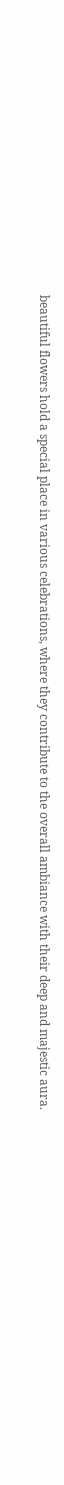beautiful flowers hold a special place in various celebrations, where they contribute to the overall ambiance with their deep and majestic aura.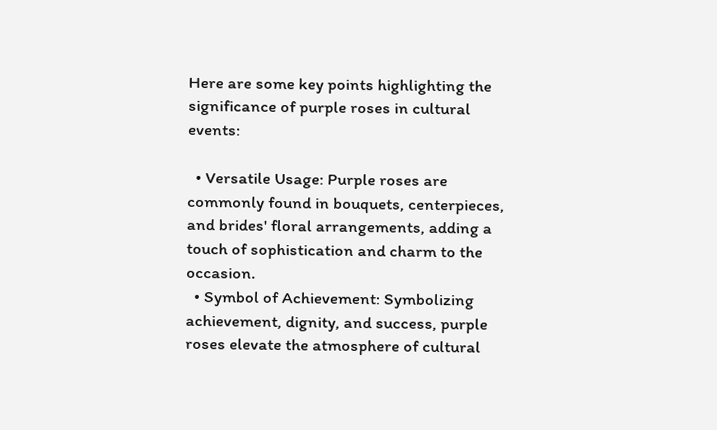Here are some key points highlighting the significance of purple roses in cultural events:

  • Versatile Usage: Purple roses are commonly found in bouquets, centerpieces, and brides' floral arrangements, adding a touch of sophistication and charm to the occasion.
  • Symbol of Achievement: Symbolizing achievement, dignity, and success, purple roses elevate the atmosphere of cultural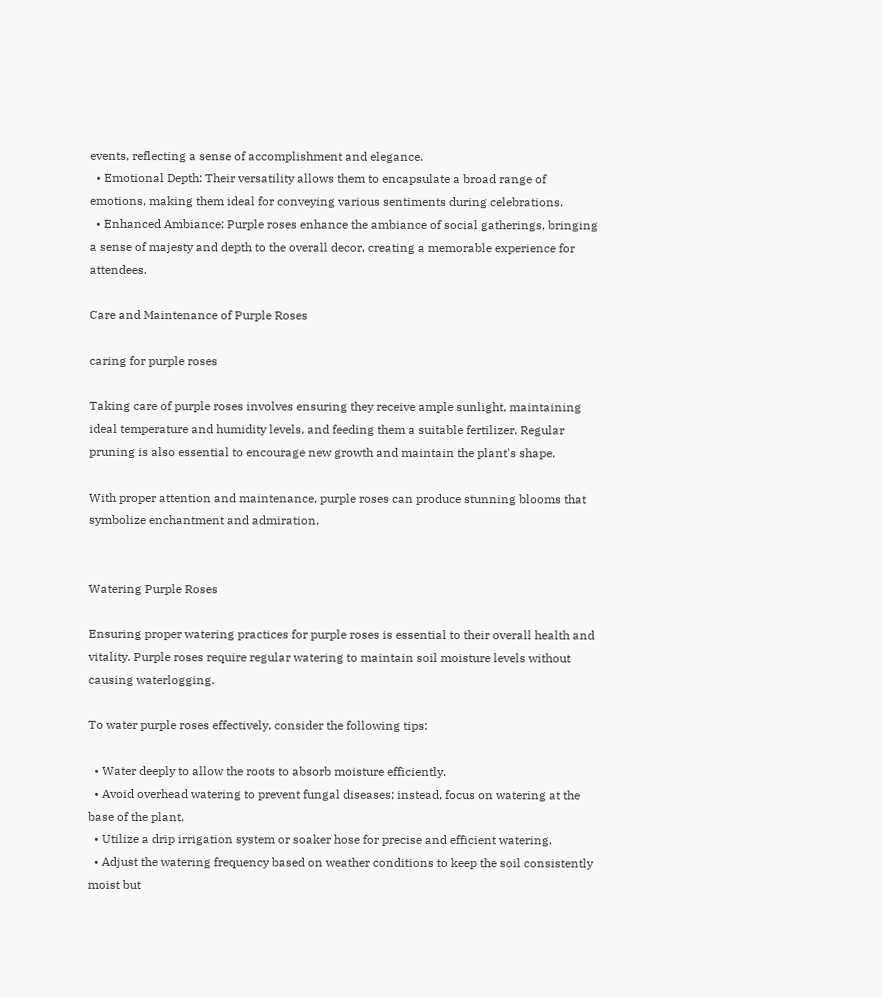events, reflecting a sense of accomplishment and elegance.
  • Emotional Depth: Their versatility allows them to encapsulate a broad range of emotions, making them ideal for conveying various sentiments during celebrations.
  • Enhanced Ambiance: Purple roses enhance the ambiance of social gatherings, bringing a sense of majesty and depth to the overall decor, creating a memorable experience for attendees.

Care and Maintenance of Purple Roses

caring for purple roses

Taking care of purple roses involves ensuring they receive ample sunlight, maintaining ideal temperature and humidity levels, and feeding them a suitable fertilizer. Regular pruning is also essential to encourage new growth and maintain the plant's shape.

With proper attention and maintenance, purple roses can produce stunning blooms that symbolize enchantment and admiration.


Watering Purple Roses

Ensuring proper watering practices for purple roses is essential to their overall health and vitality. Purple roses require regular watering to maintain soil moisture levels without causing waterlogging.

To water purple roses effectively, consider the following tips:

  • Water deeply to allow the roots to absorb moisture efficiently.
  • Avoid overhead watering to prevent fungal diseases; instead, focus on watering at the base of the plant.
  • Utilize a drip irrigation system or soaker hose for precise and efficient watering.
  • Adjust the watering frequency based on weather conditions to keep the soil consistently moist but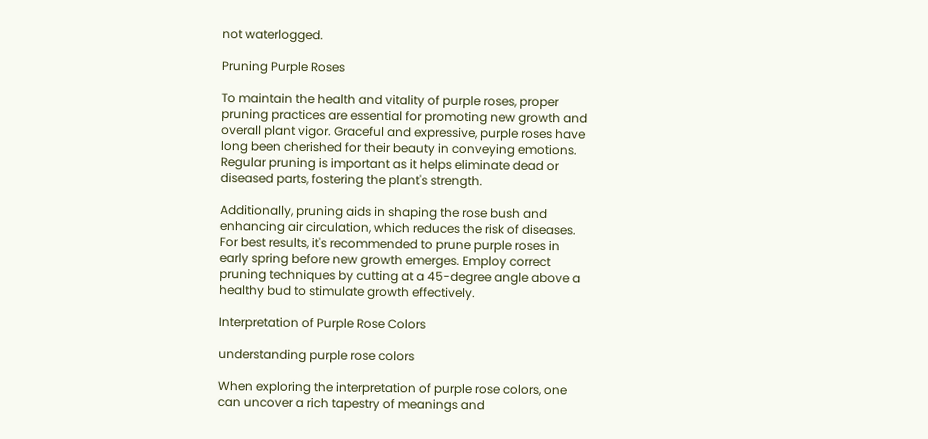not waterlogged.

Pruning Purple Roses

To maintain the health and vitality of purple roses, proper pruning practices are essential for promoting new growth and overall plant vigor. Graceful and expressive, purple roses have long been cherished for their beauty in conveying emotions. Regular pruning is important as it helps eliminate dead or diseased parts, fostering the plant's strength.

Additionally, pruning aids in shaping the rose bush and enhancing air circulation, which reduces the risk of diseases. For best results, it's recommended to prune purple roses in early spring before new growth emerges. Employ correct pruning techniques by cutting at a 45-degree angle above a healthy bud to stimulate growth effectively.

Interpretation of Purple Rose Colors

understanding purple rose colors

When exploring the interpretation of purple rose colors, one can uncover a rich tapestry of meanings and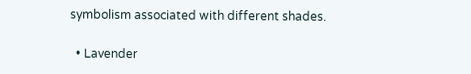symbolism associated with different shades.

  • Lavender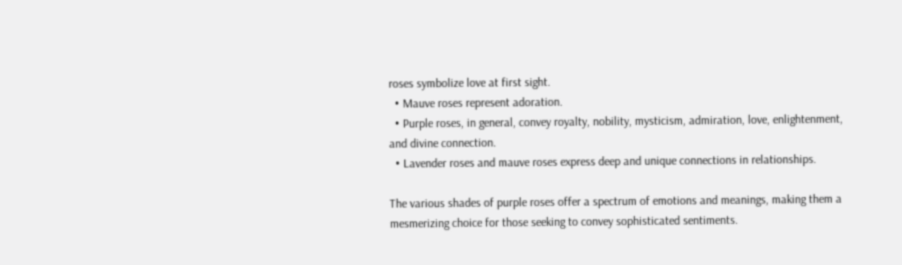roses symbolize love at first sight.
  • Mauve roses represent adoration.
  • Purple roses, in general, convey royalty, nobility, mysticism, admiration, love, enlightenment, and divine connection.
  • Lavender roses and mauve roses express deep and unique connections in relationships.

The various shades of purple roses offer a spectrum of emotions and meanings, making them a mesmerizing choice for those seeking to convey sophisticated sentiments.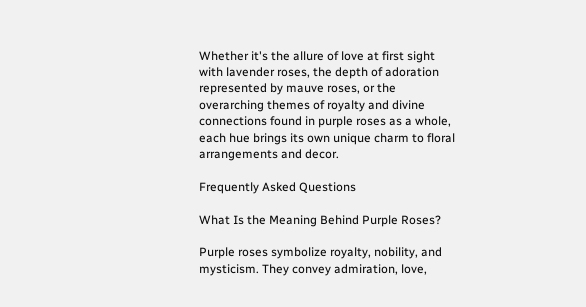Whether it's the allure of love at first sight with lavender roses, the depth of adoration represented by mauve roses, or the overarching themes of royalty and divine connections found in purple roses as a whole, each hue brings its own unique charm to floral arrangements and decor.

Frequently Asked Questions

What Is the Meaning Behind Purple Roses?

Purple roses symbolize royalty, nobility, and mysticism. They convey admiration, love,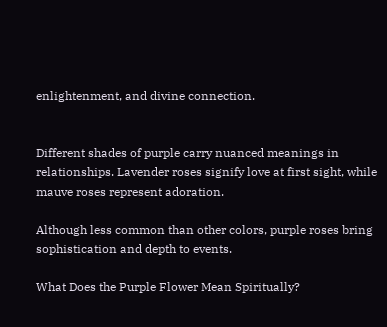enlightenment, and divine connection.


Different shades of purple carry nuanced meanings in relationships. Lavender roses signify love at first sight, while mauve roses represent adoration.

Although less common than other colors, purple roses bring sophistication and depth to events.

What Does the Purple Flower Mean Spiritually?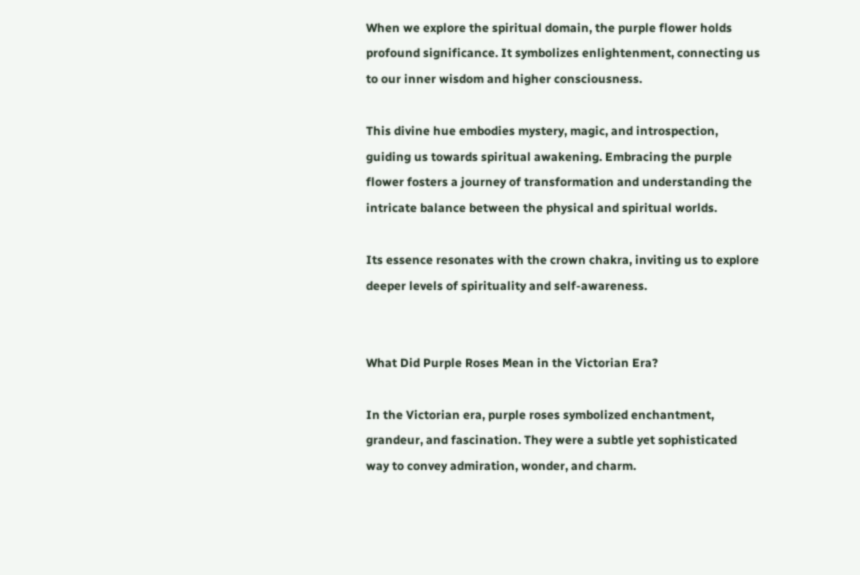When we explore the spiritual domain, the purple flower holds profound significance. It symbolizes enlightenment, connecting us to our inner wisdom and higher consciousness.

This divine hue embodies mystery, magic, and introspection, guiding us towards spiritual awakening. Embracing the purple flower fosters a journey of transformation and understanding the intricate balance between the physical and spiritual worlds.

Its essence resonates with the crown chakra, inviting us to explore deeper levels of spirituality and self-awareness.


What Did Purple Roses Mean in the Victorian Era?

In the Victorian era, purple roses symbolized enchantment, grandeur, and fascination. They were a subtle yet sophisticated way to convey admiration, wonder, and charm.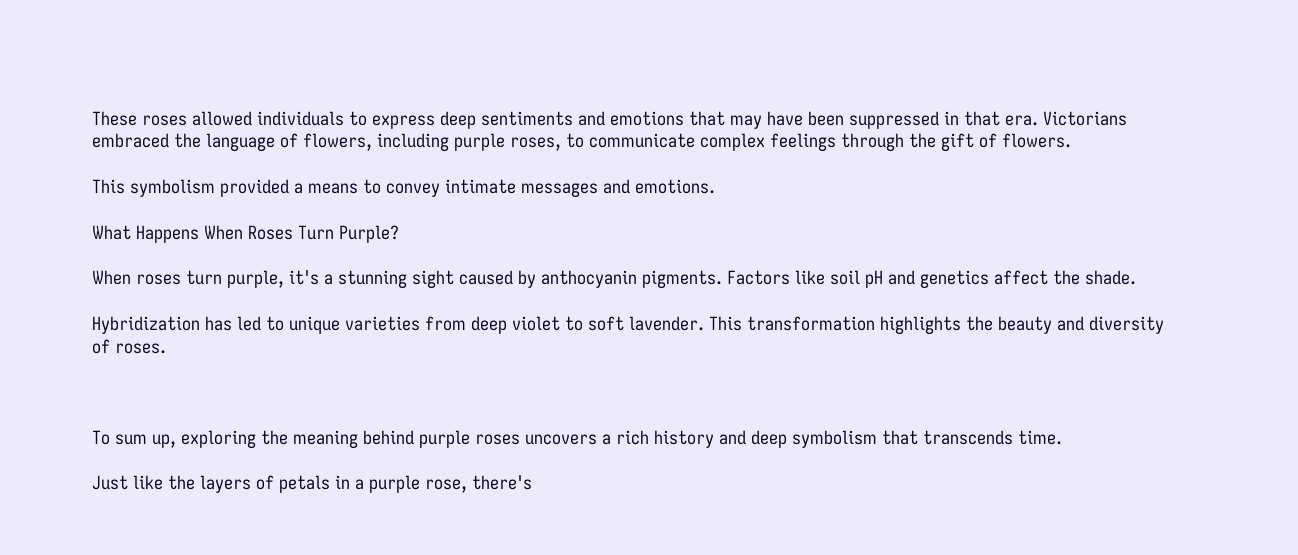These roses allowed individuals to express deep sentiments and emotions that may have been suppressed in that era. Victorians embraced the language of flowers, including purple roses, to communicate complex feelings through the gift of flowers.

This symbolism provided a means to convey intimate messages and emotions.

What Happens When Roses Turn Purple?

When roses turn purple, it's a stunning sight caused by anthocyanin pigments. Factors like soil pH and genetics affect the shade.

Hybridization has led to unique varieties from deep violet to soft lavender. This transformation highlights the beauty and diversity of roses.



To sum up, exploring the meaning behind purple roses uncovers a rich history and deep symbolism that transcends time.

Just like the layers of petals in a purple rose, there's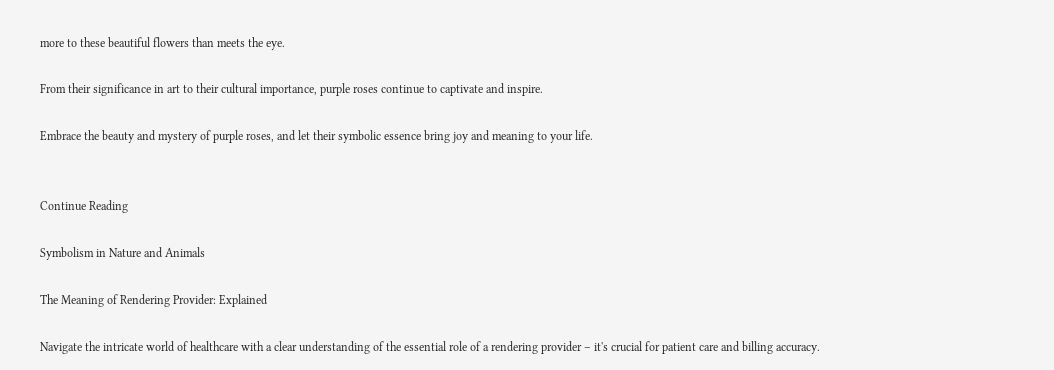more to these beautiful flowers than meets the eye.

From their significance in art to their cultural importance, purple roses continue to captivate and inspire.

Embrace the beauty and mystery of purple roses, and let their symbolic essence bring joy and meaning to your life.


Continue Reading

Symbolism in Nature and Animals

The Meaning of Rendering Provider: Explained

Navigate the intricate world of healthcare with a clear understanding of the essential role of a rendering provider – it's crucial for patient care and billing accuracy.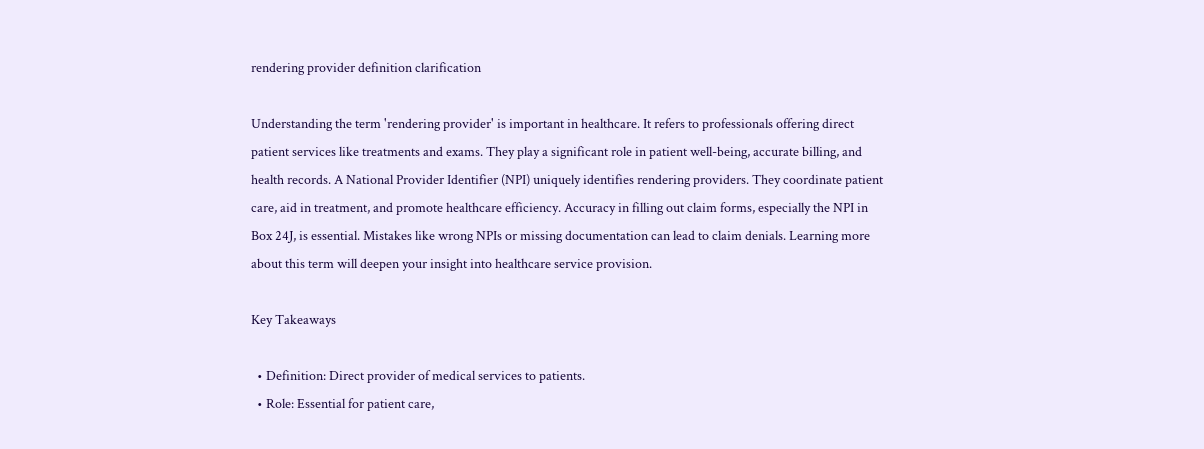rendering provider definition clarification

Understanding the term 'rendering provider' is important in healthcare. It refers to professionals offering direct patient services like treatments and exams. They play a significant role in patient well-being, accurate billing, and health records. A National Provider Identifier (NPI) uniquely identifies rendering providers. They coordinate patient care, aid in treatment, and promote healthcare efficiency. Accuracy in filling out claim forms, especially the NPI in Box 24J, is essential. Mistakes like wrong NPIs or missing documentation can lead to claim denials. Learning more about this term will deepen your insight into healthcare service provision.

Key Takeaways

  • Definition: Direct provider of medical services to patients.
  • Role: Essential for patient care,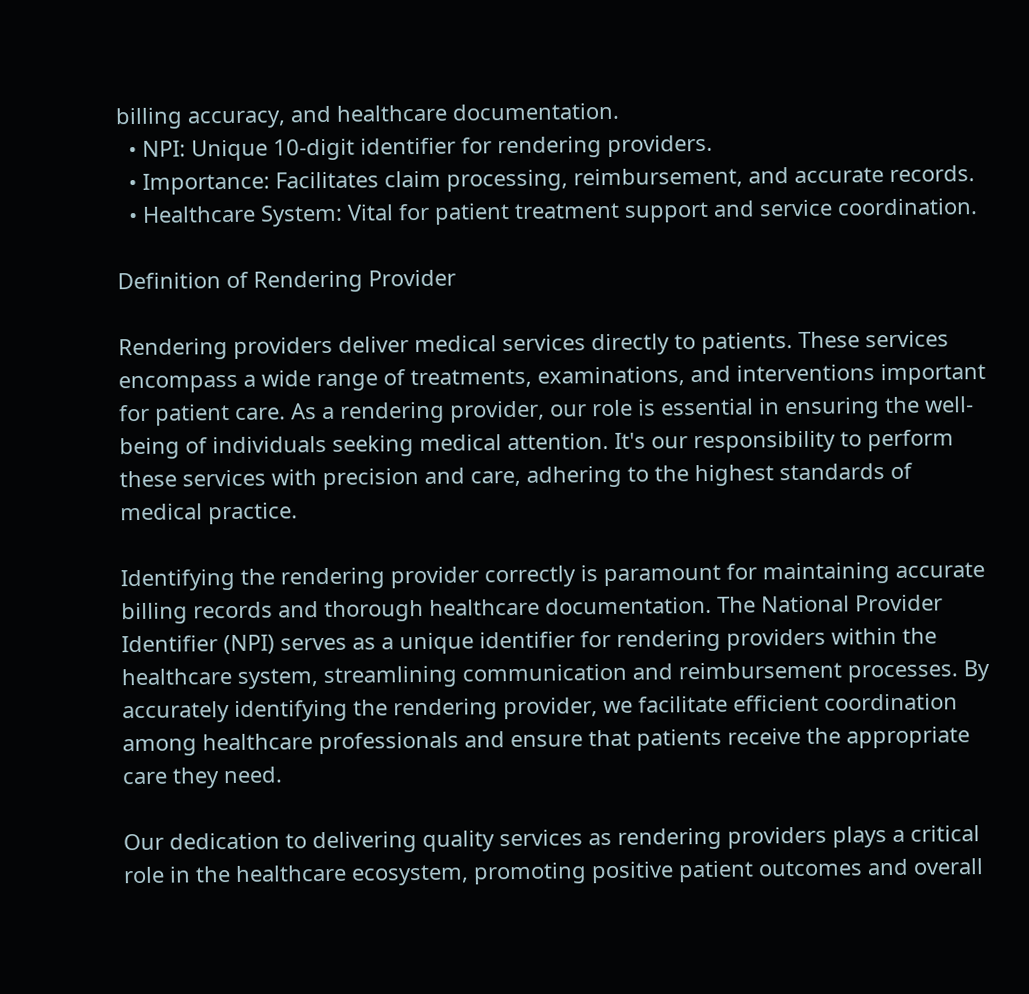billing accuracy, and healthcare documentation.
  • NPI: Unique 10-digit identifier for rendering providers.
  • Importance: Facilitates claim processing, reimbursement, and accurate records.
  • Healthcare System: Vital for patient treatment support and service coordination.

Definition of Rendering Provider

Rendering providers deliver medical services directly to patients. These services encompass a wide range of treatments, examinations, and interventions important for patient care. As a rendering provider, our role is essential in ensuring the well-being of individuals seeking medical attention. It's our responsibility to perform these services with precision and care, adhering to the highest standards of medical practice.

Identifying the rendering provider correctly is paramount for maintaining accurate billing records and thorough healthcare documentation. The National Provider Identifier (NPI) serves as a unique identifier for rendering providers within the healthcare system, streamlining communication and reimbursement processes. By accurately identifying the rendering provider, we facilitate efficient coordination among healthcare professionals and ensure that patients receive the appropriate care they need.

Our dedication to delivering quality services as rendering providers plays a critical role in the healthcare ecosystem, promoting positive patient outcomes and overall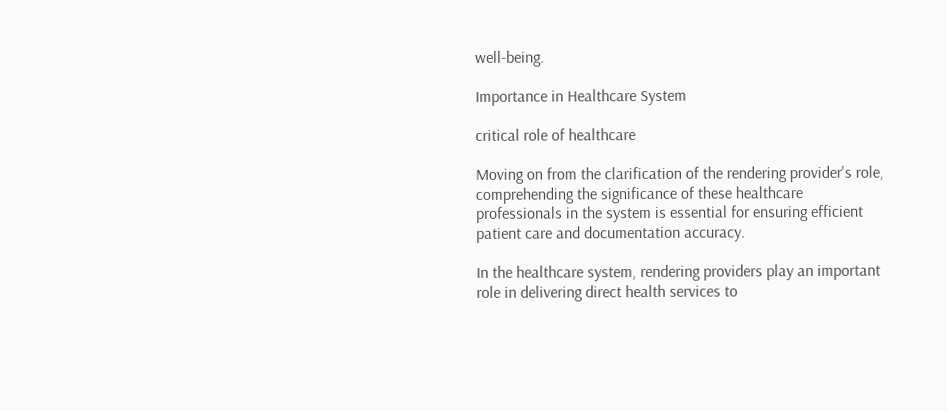well-being.

Importance in Healthcare System

critical role of healthcare

Moving on from the clarification of the rendering provider's role, comprehending the significance of these healthcare professionals in the system is essential for ensuring efficient patient care and documentation accuracy.

In the healthcare system, rendering providers play an important role in delivering direct health services to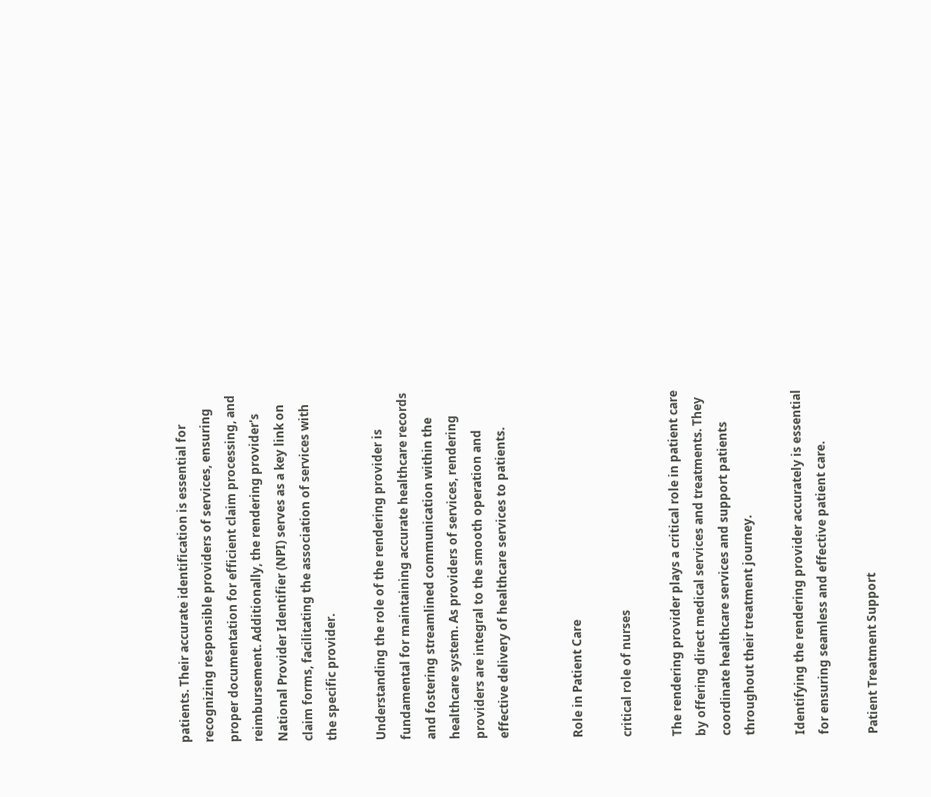patients. Their accurate identification is essential for recognizing responsible providers of services, ensuring proper documentation for efficient claim processing, and reimbursement. Additionally, the rendering provider's National Provider Identifier (NPI) serves as a key link on claim forms, facilitating the association of services with the specific provider.

Understanding the role of the rendering provider is fundamental for maintaining accurate healthcare records and fostering streamlined communication within the healthcare system. As providers of services, rendering providers are integral to the smooth operation and effective delivery of healthcare services to patients.


Role in Patient Care

critical role of nurses

The rendering provider plays a critical role in patient care by offering direct medical services and treatments. They coordinate healthcare services and support patients throughout their treatment journey.

Identifying the rendering provider accurately is essential for ensuring seamless and effective patient care.

Patient Treatment Support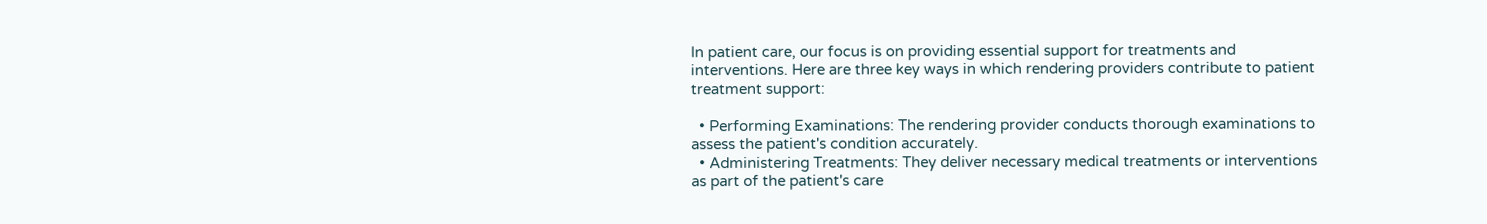In patient care, our focus is on providing essential support for treatments and interventions. Here are three key ways in which rendering providers contribute to patient treatment support:

  • Performing Examinations: The rendering provider conducts thorough examinations to assess the patient's condition accurately.
  • Administering Treatments: They deliver necessary medical treatments or interventions as part of the patient's care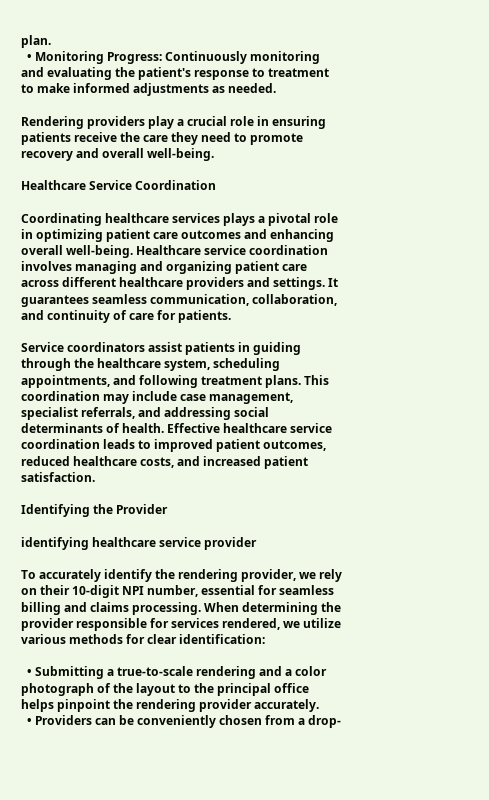plan.
  • Monitoring Progress: Continuously monitoring and evaluating the patient's response to treatment to make informed adjustments as needed.

Rendering providers play a crucial role in ensuring patients receive the care they need to promote recovery and overall well-being.

Healthcare Service Coordination

Coordinating healthcare services plays a pivotal role in optimizing patient care outcomes and enhancing overall well-being. Healthcare service coordination involves managing and organizing patient care across different healthcare providers and settings. It guarantees seamless communication, collaboration, and continuity of care for patients.

Service coordinators assist patients in guiding through the healthcare system, scheduling appointments, and following treatment plans. This coordination may include case management, specialist referrals, and addressing social determinants of health. Effective healthcare service coordination leads to improved patient outcomes, reduced healthcare costs, and increased patient satisfaction.

Identifying the Provider

identifying healthcare service provider

To accurately identify the rendering provider, we rely on their 10-digit NPI number, essential for seamless billing and claims processing. When determining the provider responsible for services rendered, we utilize various methods for clear identification:

  • Submitting a true-to-scale rendering and a color photograph of the layout to the principal office helps pinpoint the rendering provider accurately.
  • Providers can be conveniently chosen from a drop-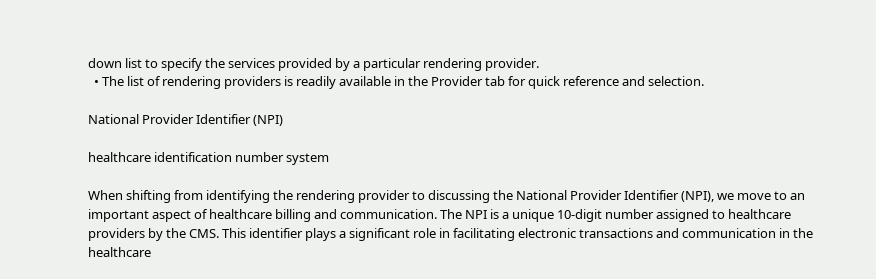down list to specify the services provided by a particular rendering provider.
  • The list of rendering providers is readily available in the Provider tab for quick reference and selection.

National Provider Identifier (NPI)

healthcare identification number system

When shifting from identifying the rendering provider to discussing the National Provider Identifier (NPI), we move to an important aspect of healthcare billing and communication. The NPI is a unique 10-digit number assigned to healthcare providers by the CMS. This identifier plays a significant role in facilitating electronic transactions and communication in the healthcare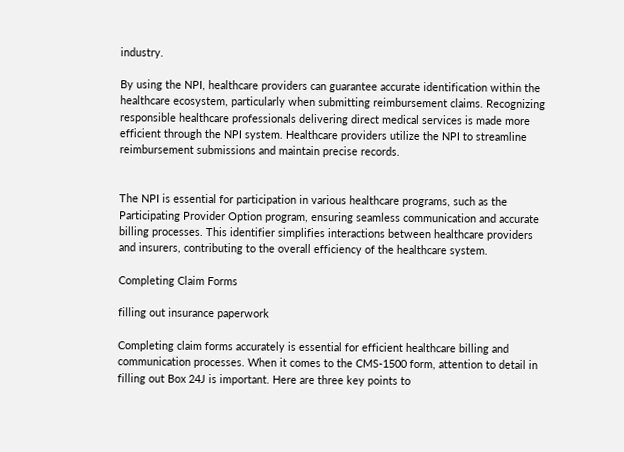industry.

By using the NPI, healthcare providers can guarantee accurate identification within the healthcare ecosystem, particularly when submitting reimbursement claims. Recognizing responsible healthcare professionals delivering direct medical services is made more efficient through the NPI system. Healthcare providers utilize the NPI to streamline reimbursement submissions and maintain precise records.


The NPI is essential for participation in various healthcare programs, such as the Participating Provider Option program, ensuring seamless communication and accurate billing processes. This identifier simplifies interactions between healthcare providers and insurers, contributing to the overall efficiency of the healthcare system.

Completing Claim Forms

filling out insurance paperwork

Completing claim forms accurately is essential for efficient healthcare billing and communication processes. When it comes to the CMS-1500 form, attention to detail in filling out Box 24J is important. Here are three key points to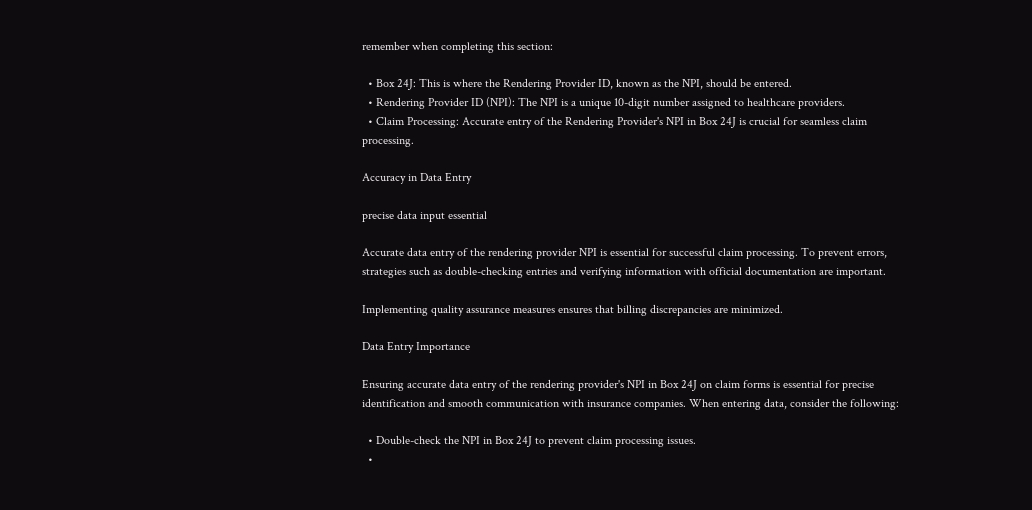remember when completing this section:

  • Box 24J: This is where the Rendering Provider ID, known as the NPI, should be entered.
  • Rendering Provider ID (NPI): The NPI is a unique 10-digit number assigned to healthcare providers.
  • Claim Processing: Accurate entry of the Rendering Provider's NPI in Box 24J is crucial for seamless claim processing.

Accuracy in Data Entry

precise data input essential

Accurate data entry of the rendering provider NPI is essential for successful claim processing. To prevent errors, strategies such as double-checking entries and verifying information with official documentation are important.

Implementing quality assurance measures ensures that billing discrepancies are minimized.

Data Entry Importance

Ensuring accurate data entry of the rendering provider's NPI in Box 24J on claim forms is essential for precise identification and smooth communication with insurance companies. When entering data, consider the following:

  • Double-check the NPI in Box 24J to prevent claim processing issues.
  •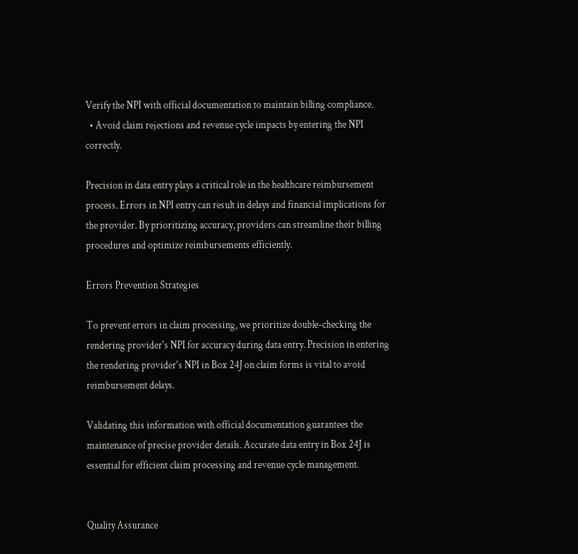Verify the NPI with official documentation to maintain billing compliance.
  • Avoid claim rejections and revenue cycle impacts by entering the NPI correctly.

Precision in data entry plays a critical role in the healthcare reimbursement process. Errors in NPI entry can result in delays and financial implications for the provider. By prioritizing accuracy, providers can streamline their billing procedures and optimize reimbursements efficiently.

Errors Prevention Strategies

To prevent errors in claim processing, we prioritize double-checking the rendering provider's NPI for accuracy during data entry. Precision in entering the rendering provider's NPI in Box 24J on claim forms is vital to avoid reimbursement delays.

Validating this information with official documentation guarantees the maintenance of precise provider details. Accurate data entry in Box 24J is essential for efficient claim processing and revenue cycle management.


Quality Assurance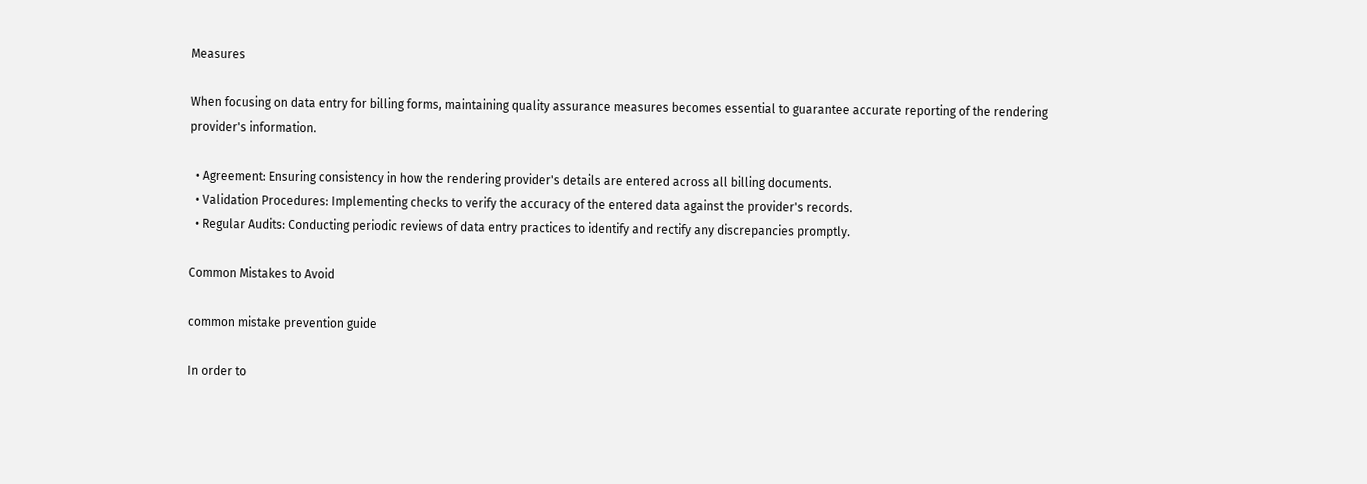Measures

When focusing on data entry for billing forms, maintaining quality assurance measures becomes essential to guarantee accurate reporting of the rendering provider's information.

  • Agreement: Ensuring consistency in how the rendering provider's details are entered across all billing documents.
  • Validation Procedures: Implementing checks to verify the accuracy of the entered data against the provider's records.
  • Regular Audits: Conducting periodic reviews of data entry practices to identify and rectify any discrepancies promptly.

Common Mistakes to Avoid

common mistake prevention guide

In order to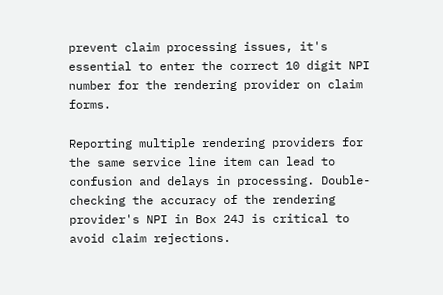prevent claim processing issues, it's essential to enter the correct 10 digit NPI number for the rendering provider on claim forms.

Reporting multiple rendering providers for the same service line item can lead to confusion and delays in processing. Double-checking the accuracy of the rendering provider's NPI in Box 24J is critical to avoid claim rejections.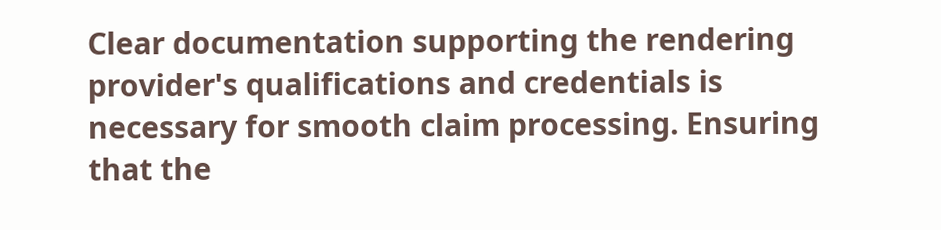Clear documentation supporting the rendering provider's qualifications and credentials is necessary for smooth claim processing. Ensuring that the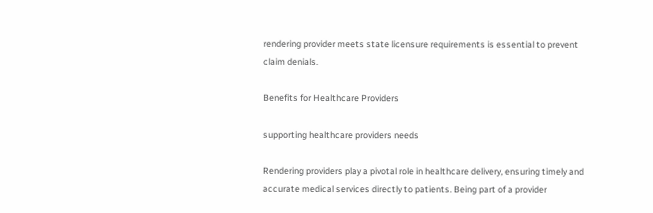rendering provider meets state licensure requirements is essential to prevent claim denials.

Benefits for Healthcare Providers

supporting healthcare providers needs

Rendering providers play a pivotal role in healthcare delivery, ensuring timely and accurate medical services directly to patients. Being part of a provider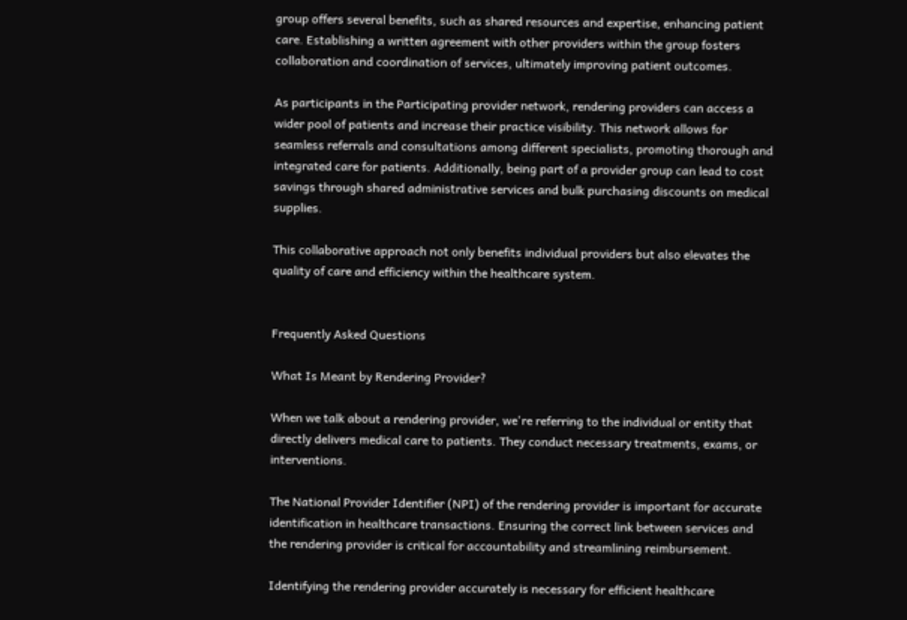group offers several benefits, such as shared resources and expertise, enhancing patient care. Establishing a written agreement with other providers within the group fosters collaboration and coordination of services, ultimately improving patient outcomes.

As participants in the Participating provider network, rendering providers can access a wider pool of patients and increase their practice visibility. This network allows for seamless referrals and consultations among different specialists, promoting thorough and integrated care for patients. Additionally, being part of a provider group can lead to cost savings through shared administrative services and bulk purchasing discounts on medical supplies.

This collaborative approach not only benefits individual providers but also elevates the quality of care and efficiency within the healthcare system.


Frequently Asked Questions

What Is Meant by Rendering Provider?

When we talk about a rendering provider, we're referring to the individual or entity that directly delivers medical care to patients. They conduct necessary treatments, exams, or interventions.

The National Provider Identifier (NPI) of the rendering provider is important for accurate identification in healthcare transactions. Ensuring the correct link between services and the rendering provider is critical for accountability and streamlining reimbursement.

Identifying the rendering provider accurately is necessary for efficient healthcare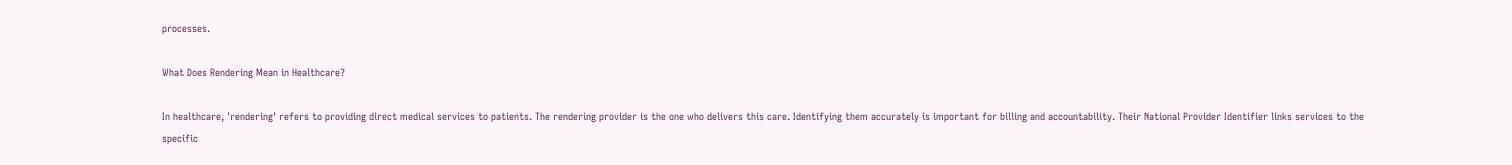processes.

What Does Rendering Mean in Healthcare?

In healthcare, 'rendering' refers to providing direct medical services to patients. The rendering provider is the one who delivers this care. Identifying them accurately is important for billing and accountability. Their National Provider Identifier links services to the specific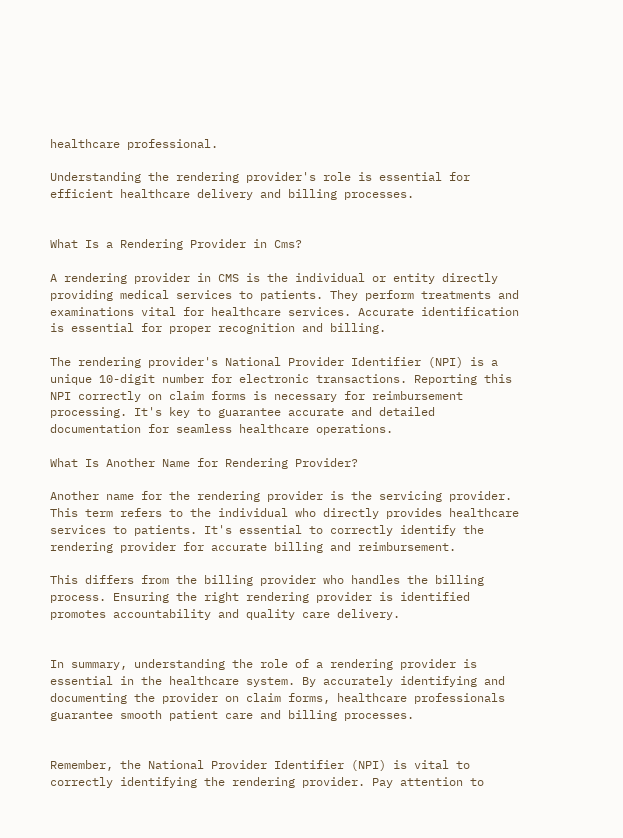healthcare professional.

Understanding the rendering provider's role is essential for efficient healthcare delivery and billing processes.


What Is a Rendering Provider in Cms?

A rendering provider in CMS is the individual or entity directly providing medical services to patients. They perform treatments and examinations vital for healthcare services. Accurate identification is essential for proper recognition and billing.

The rendering provider's National Provider Identifier (NPI) is a unique 10-digit number for electronic transactions. Reporting this NPI correctly on claim forms is necessary for reimbursement processing. It's key to guarantee accurate and detailed documentation for seamless healthcare operations.

What Is Another Name for Rendering Provider?

Another name for the rendering provider is the servicing provider. This term refers to the individual who directly provides healthcare services to patients. It's essential to correctly identify the rendering provider for accurate billing and reimbursement.

This differs from the billing provider who handles the billing process. Ensuring the right rendering provider is identified promotes accountability and quality care delivery.


In summary, understanding the role of a rendering provider is essential in the healthcare system. By accurately identifying and documenting the provider on claim forms, healthcare professionals guarantee smooth patient care and billing processes.


Remember, the National Provider Identifier (NPI) is vital to correctly identifying the rendering provider. Pay attention to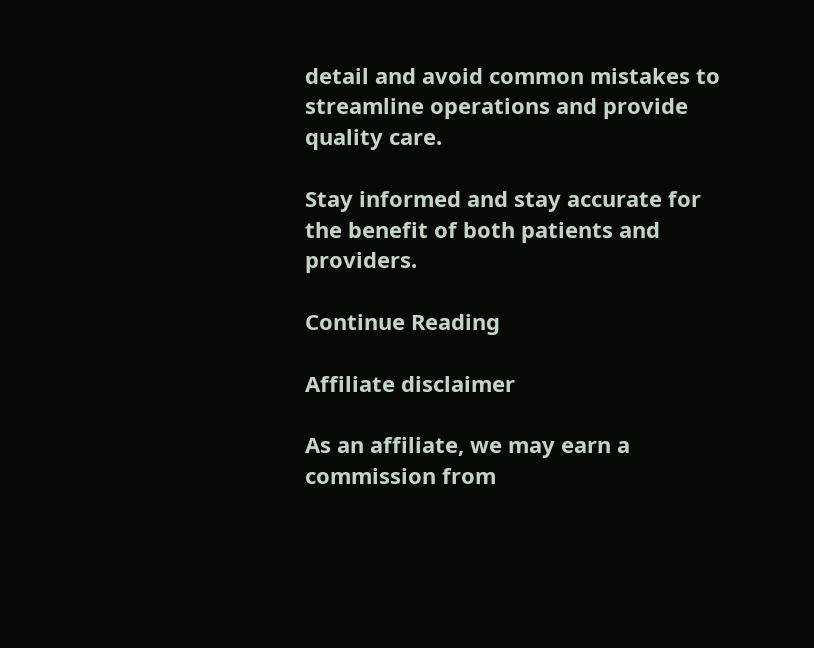detail and avoid common mistakes to streamline operations and provide quality care.

Stay informed and stay accurate for the benefit of both patients and providers.

Continue Reading

Affiliate disclaimer

As an affiliate, we may earn a commission from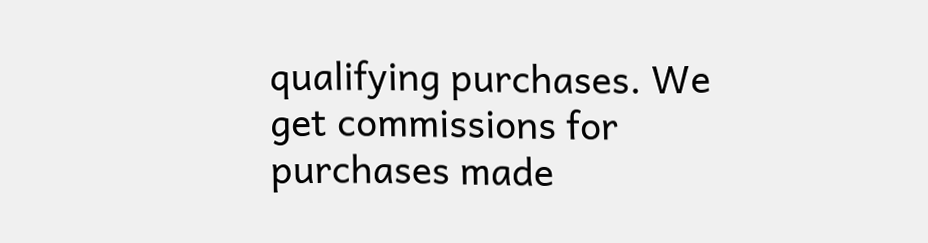qualifying purchases. We get commissions for purchases made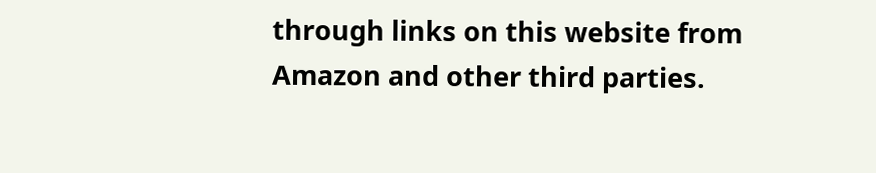through links on this website from Amazon and other third parties.